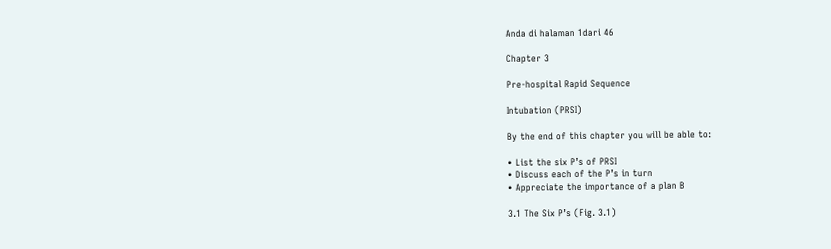Anda di halaman 1dari 46

Chapter 3

Pre-hospital Rapid Sequence

Intubation (PRSI)

By the end of this chapter you will be able to:

• List the six P’s of PRSI
• Discuss each of the P’s in turn
• Appreciate the importance of a plan B

3.1 The Six P’s (Fig. 3.1)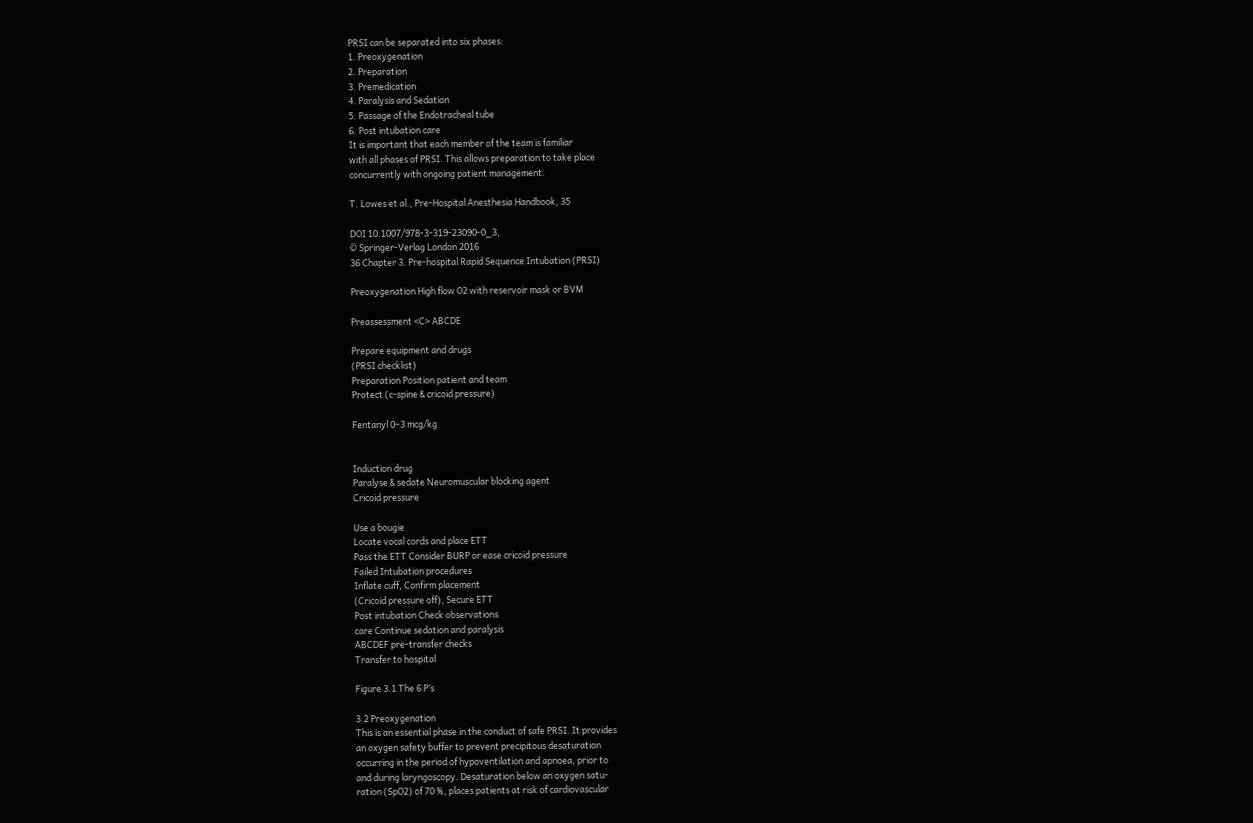PRSI can be separated into six phases:
1. Preoxygenation
2. Preparation
3. Premedication
4. Paralysis and Sedation
5. Passage of the Endotracheal tube
6. Post intubation care
It is important that each member of the team is familiar
with all phases of PRSI. This allows preparation to take place
concurrently with ongoing patient management.

T. Lowes et al., Pre-Hospital Anesthesia Handbook, 35

DOI 10.1007/978-3-319-23090-0_3,
© Springer-Verlag London 2016
36 Chapter 3. Pre-hospital Rapid Sequence Intubation (PRSI)

Preoxygenation High flow O2 with reservoir mask or BVM

Preassessment <C> ABCDE

Prepare equipment and drugs
(PRSI checklist)
Preparation Position patient and team
Protect (c-spine & cricoid pressure)

Fentanyl 0–3 mcg/kg


Induction drug
Paralyse & sedate Neuromuscular blocking agent
Cricoid pressure

Use a bougie
Locate vocal cords and place ETT
Pass the ETT Consider BURP or ease cricoid pressure
Failed Intubation procedures
Inflate cuff, Confirm placement
(Cricoid pressure off), Secure ETT
Post intubation Check observations
care Continue sedation and paralysis
ABCDEF pre-transfer checks
Transfer to hospital

Figure 3.1 The 6 P’s

3.2 Preoxygenation
This is an essential phase in the conduct of safe PRSI. It provides
an oxygen safety buffer to prevent precipitous desaturation
occurring in the period of hypoventilation and apnoea, prior to
and during laryngoscopy. Desaturation below an oxygen satu-
ration (SpO2) of 70 %, places patients at risk of cardiovascular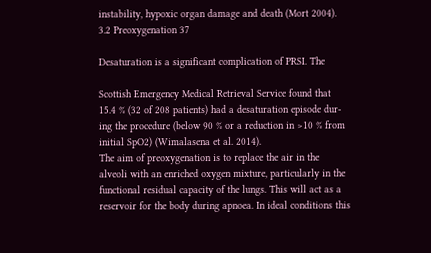instability, hypoxic organ damage and death (Mort 2004).
3.2 Preoxygenation 37

Desaturation is a significant complication of PRSI. The

Scottish Emergency Medical Retrieval Service found that
15.4 % (32 of 208 patients) had a desaturation episode dur-
ing the procedure (below 90 % or a reduction in >10 % from
initial SpO2) (Wimalasena et al. 2014).
The aim of preoxygenation is to replace the air in the
alveoli with an enriched oxygen mixture, particularly in the
functional residual capacity of the lungs. This will act as a
reservoir for the body during apnoea. In ideal conditions this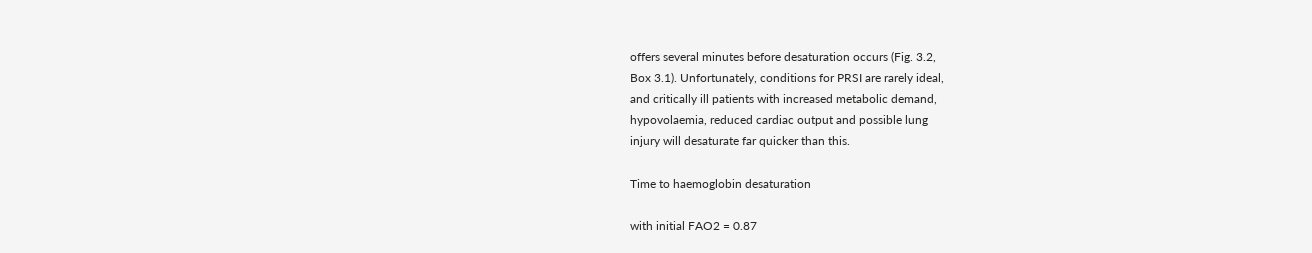offers several minutes before desaturation occurs (Fig. 3.2,
Box 3.1). Unfortunately, conditions for PRSI are rarely ideal,
and critically ill patients with increased metabolic demand,
hypovolaemia, reduced cardiac output and possible lung
injury will desaturate far quicker than this.

Time to haemoglobin desaturation

with initial FAO2 = 0.87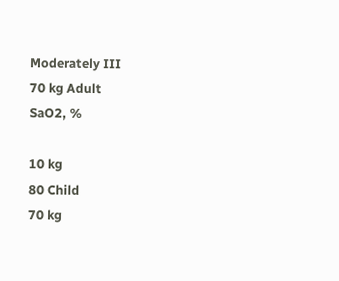Moderately III
70 kg Adult
SaO2, %

10 kg
80 Child
70 kg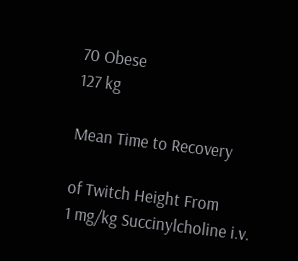70 Obese
127 kg

Mean Time to Recovery

of Twitch Height From
1 mg/kg Succinylcholine i.v.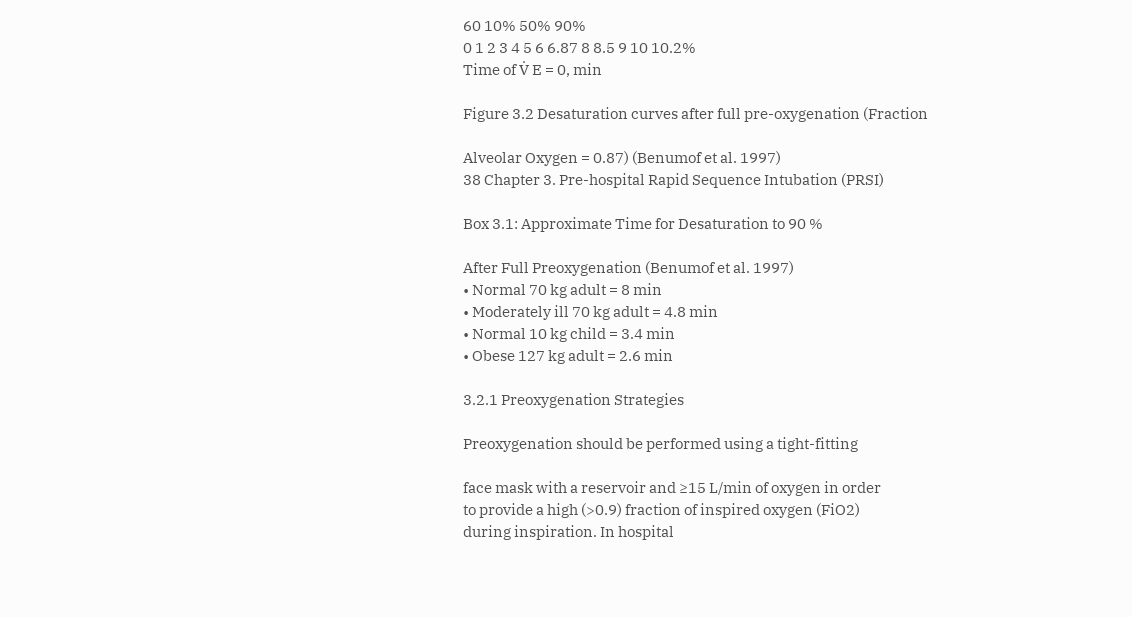60 10% 50% 90%
0 1 2 3 4 5 6 6.87 8 8.5 9 10 10.2%
Time of V̇ E = 0, min

Figure 3.2 Desaturation curves after full pre-oxygenation (Fraction

Alveolar Oxygen = 0.87) (Benumof et al. 1997)
38 Chapter 3. Pre-hospital Rapid Sequence Intubation (PRSI)

Box 3.1: Approximate Time for Desaturation to 90 %

After Full Preoxygenation (Benumof et al. 1997)
• Normal 70 kg adult = 8 min
• Moderately ill 70 kg adult = 4.8 min
• Normal 10 kg child = 3.4 min
• Obese 127 kg adult = 2.6 min

3.2.1 Preoxygenation Strategies

Preoxygenation should be performed using a tight-fitting

face mask with a reservoir and ≥15 L/min of oxygen in order
to provide a high (>0.9) fraction of inspired oxygen (FiO2)
during inspiration. In hospital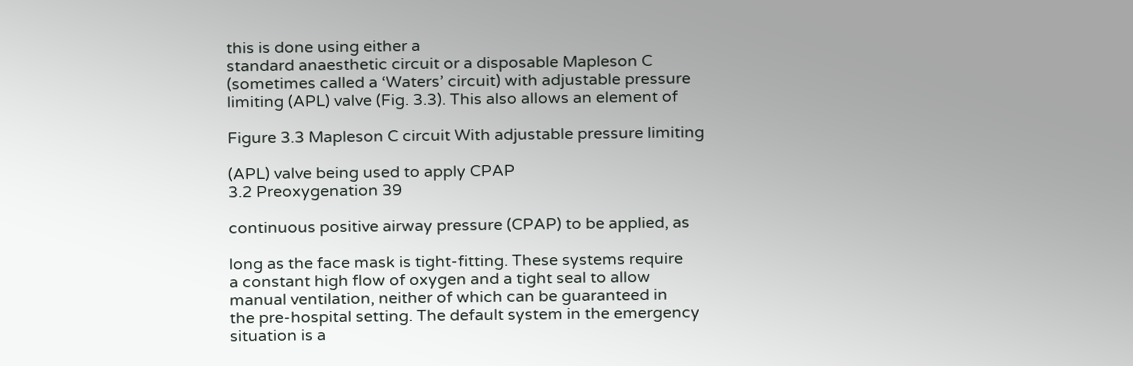this is done using either a
standard anaesthetic circuit or a disposable Mapleson C
(sometimes called a ‘Waters’ circuit) with adjustable pressure
limiting (APL) valve (Fig. 3.3). This also allows an element of

Figure 3.3 Mapleson C circuit With adjustable pressure limiting

(APL) valve being used to apply CPAP
3.2 Preoxygenation 39

continuous positive airway pressure (CPAP) to be applied, as

long as the face mask is tight-fitting. These systems require
a constant high flow of oxygen and a tight seal to allow
manual ventilation, neither of which can be guaranteed in
the pre-hospital setting. The default system in the emergency
situation is a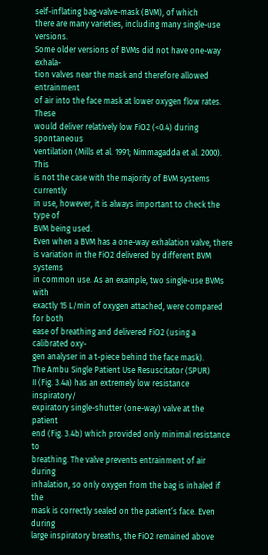self-inflating bag-valve-mask (BVM), of which
there are many varieties, including many single-use versions.
Some older versions of BVMs did not have one-way exhala-
tion valves near the mask and therefore allowed entrainment
of air into the face mask at lower oxygen flow rates. These
would deliver relatively low FiO2 (<0.4) during spontaneous
ventilation (Mills et al. 1991; Nimmagadda et al. 2000). This
is not the case with the majority of BVM systems currently
in use, however, it is always important to check the type of
BVM being used.
Even when a BVM has a one-way exhalation valve, there
is variation in the FiO2 delivered by different BVM systems
in common use. As an example, two single-use BVMs with
exactly 15 L/min of oxygen attached, were compared for both
ease of breathing and delivered FiO2 (using a calibrated oxy-
gen analyser in a t-piece behind the face mask).
The Ambu Single Patient Use Resuscitator (SPUR)
II (Fig. 3.4a) has an extremely low resistance inspiratory/
expiratory single-shutter (one-way) valve at the patient
end (Fig. 3.4b) which provided only minimal resistance to
breathing. The valve prevents entrainment of air during
inhalation, so only oxygen from the bag is inhaled if the
mask is correctly sealed on the patient’s face. Even during
large inspiratory breaths, the FiO2 remained above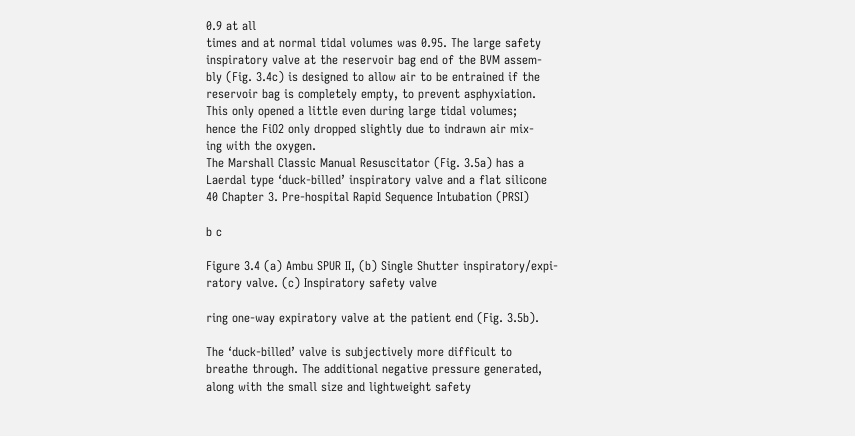0.9 at all
times and at normal tidal volumes was 0.95. The large safety
inspiratory valve at the reservoir bag end of the BVM assem-
bly (Fig. 3.4c) is designed to allow air to be entrained if the
reservoir bag is completely empty, to prevent asphyxiation.
This only opened a little even during large tidal volumes;
hence the FiO2 only dropped slightly due to indrawn air mix-
ing with the oxygen.
The Marshall Classic Manual Resuscitator (Fig. 3.5a) has a
Laerdal type ‘duck-billed’ inspiratory valve and a flat silicone
40 Chapter 3. Pre-hospital Rapid Sequence Intubation (PRSI)

b c

Figure 3.4 (a) Ambu SPUR II, (b) Single Shutter inspiratory/expi-
ratory valve. (c) Inspiratory safety valve

ring one-way expiratory valve at the patient end (Fig. 3.5b).

The ‘duck-billed’ valve is subjectively more difficult to
breathe through. The additional negative pressure generated,
along with the small size and lightweight safety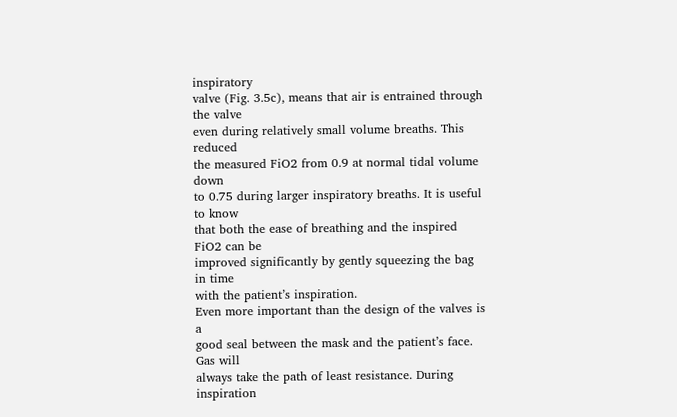inspiratory
valve (Fig. 3.5c), means that air is entrained through the valve
even during relatively small volume breaths. This reduced
the measured FiO2 from 0.9 at normal tidal volume down
to 0.75 during larger inspiratory breaths. It is useful to know
that both the ease of breathing and the inspired FiO2 can be
improved significantly by gently squeezing the bag in time
with the patient’s inspiration.
Even more important than the design of the valves is a
good seal between the mask and the patient’s face. Gas will
always take the path of least resistance. During inspiration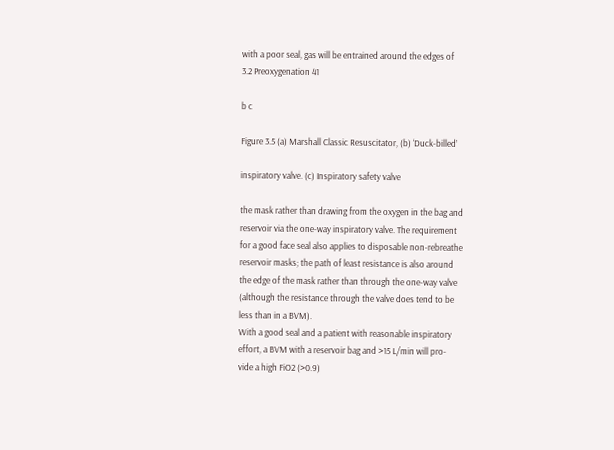with a poor seal, gas will be entrained around the edges of
3.2 Preoxygenation 41

b c

Figure 3.5 (a) Marshall Classic Resuscitator, (b) ‘Duck-billed’

inspiratory valve. (c) Inspiratory safety valve

the mask rather than drawing from the oxygen in the bag and
reservoir via the one-way inspiratory valve. The requirement
for a good face seal also applies to disposable non-rebreathe
reservoir masks; the path of least resistance is also around
the edge of the mask rather than through the one-way valve
(although the resistance through the valve does tend to be
less than in a BVM).
With a good seal and a patient with reasonable inspiratory
effort, a BVM with a reservoir bag and >15 L/min will pro-
vide a high FiO2 (>0.9)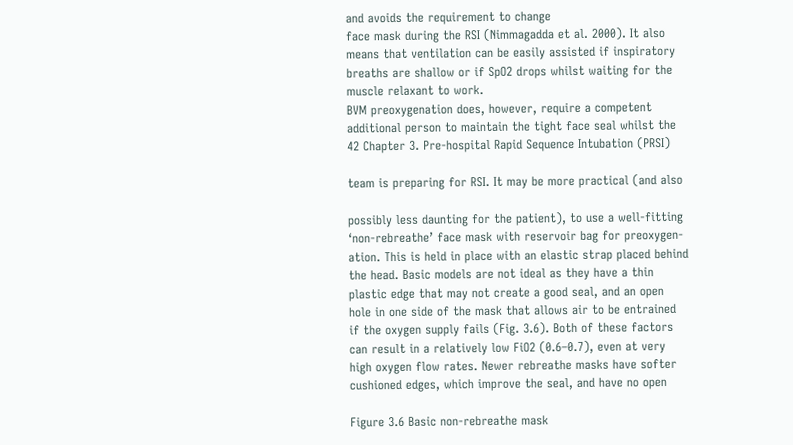and avoids the requirement to change
face mask during the RSI (Nimmagadda et al. 2000). It also
means that ventilation can be easily assisted if inspiratory
breaths are shallow or if SpO2 drops whilst waiting for the
muscle relaxant to work.
BVM preoxygenation does, however, require a competent
additional person to maintain the tight face seal whilst the
42 Chapter 3. Pre-hospital Rapid Sequence Intubation (PRSI)

team is preparing for RSI. It may be more practical (and also

possibly less daunting for the patient), to use a well-fitting
‘non-rebreathe’ face mask with reservoir bag for preoxygen-
ation. This is held in place with an elastic strap placed behind
the head. Basic models are not ideal as they have a thin
plastic edge that may not create a good seal, and an open
hole in one side of the mask that allows air to be entrained
if the oxygen supply fails (Fig. 3.6). Both of these factors
can result in a relatively low FiO2 (0.6–0.7), even at very
high oxygen flow rates. Newer rebreathe masks have softer
cushioned edges, which improve the seal, and have no open

Figure 3.6 Basic non-rebreathe mask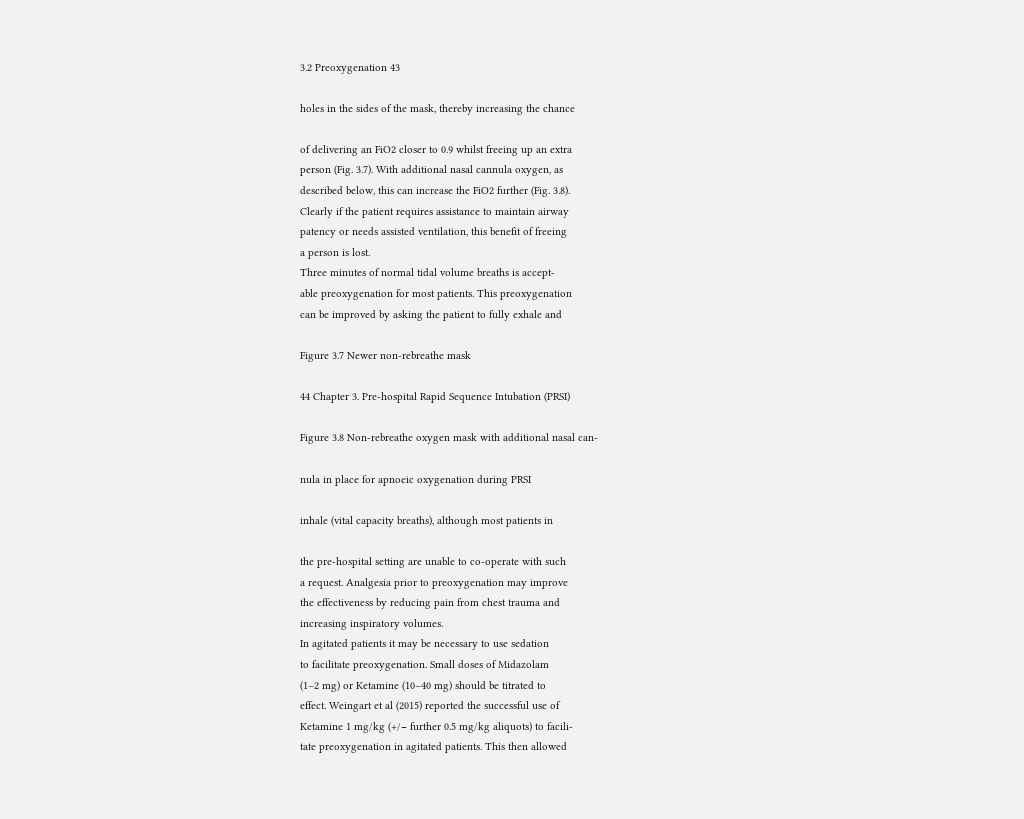3.2 Preoxygenation 43

holes in the sides of the mask, thereby increasing the chance

of delivering an FiO2 closer to 0.9 whilst freeing up an extra
person (Fig. 3.7). With additional nasal cannula oxygen, as
described below, this can increase the FiO2 further (Fig. 3.8).
Clearly if the patient requires assistance to maintain airway
patency or needs assisted ventilation, this benefit of freeing
a person is lost.
Three minutes of normal tidal volume breaths is accept-
able preoxygenation for most patients. This preoxygenation
can be improved by asking the patient to fully exhale and

Figure 3.7 Newer non-rebreathe mask

44 Chapter 3. Pre-hospital Rapid Sequence Intubation (PRSI)

Figure 3.8 Non-rebreathe oxygen mask with additional nasal can-

nula in place for apnoeic oxygenation during PRSI

inhale (vital capacity breaths), although most patients in

the pre-hospital setting are unable to co-operate with such
a request. Analgesia prior to preoxygenation may improve
the effectiveness by reducing pain from chest trauma and
increasing inspiratory volumes.
In agitated patients it may be necessary to use sedation
to facilitate preoxygenation. Small doses of Midazolam
(1–2 mg) or Ketamine (10–40 mg) should be titrated to
effect. Weingart et al (2015) reported the successful use of
Ketamine 1 mg/kg (+/− further 0.5 mg/kg aliquots) to facili-
tate preoxygenation in agitated patients. This then allowed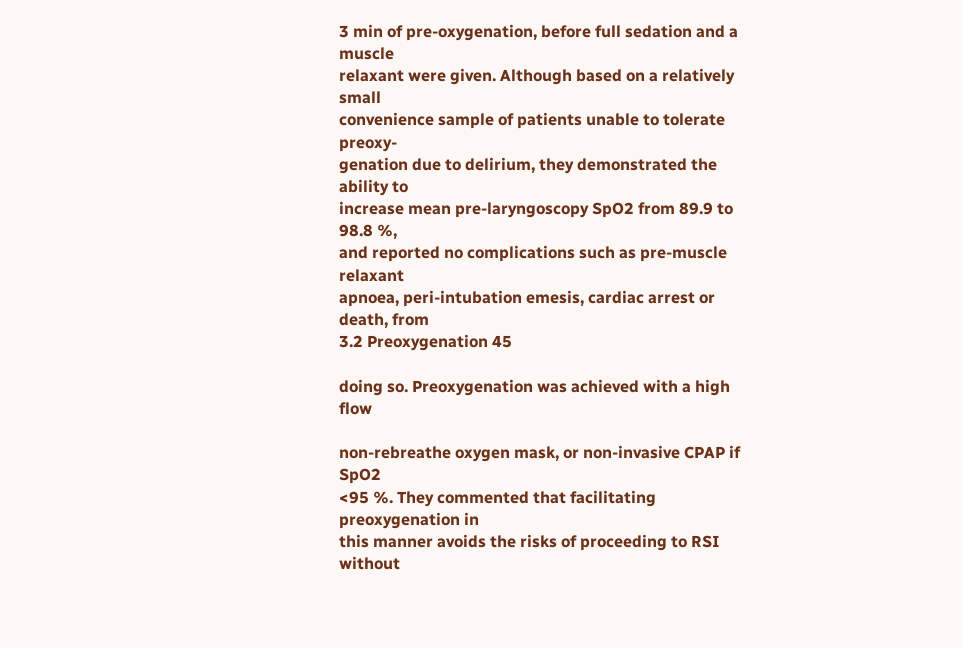3 min of pre-oxygenation, before full sedation and a muscle
relaxant were given. Although based on a relatively small
convenience sample of patients unable to tolerate preoxy-
genation due to delirium, they demonstrated the ability to
increase mean pre-laryngoscopy SpO2 from 89.9 to 98.8 %,
and reported no complications such as pre-muscle relaxant
apnoea, peri-intubation emesis, cardiac arrest or death, from
3.2 Preoxygenation 45

doing so. Preoxygenation was achieved with a high flow

non-rebreathe oxygen mask, or non-invasive CPAP if SpO2
<95 %. They commented that facilitating preoxygenation in
this manner avoids the risks of proceeding to RSI without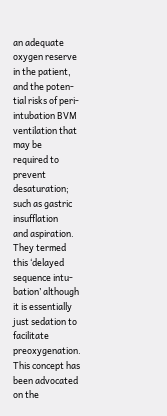an adequate oxygen reserve in the patient, and the poten-
tial risks of peri-intubation BVM ventilation that may be
required to prevent desaturation; such as gastric insufflation
and aspiration. They termed this ‘delayed sequence intu-
bation’ although it is essentially just sedation to facilitate
preoxygenation. This concept has been advocated on the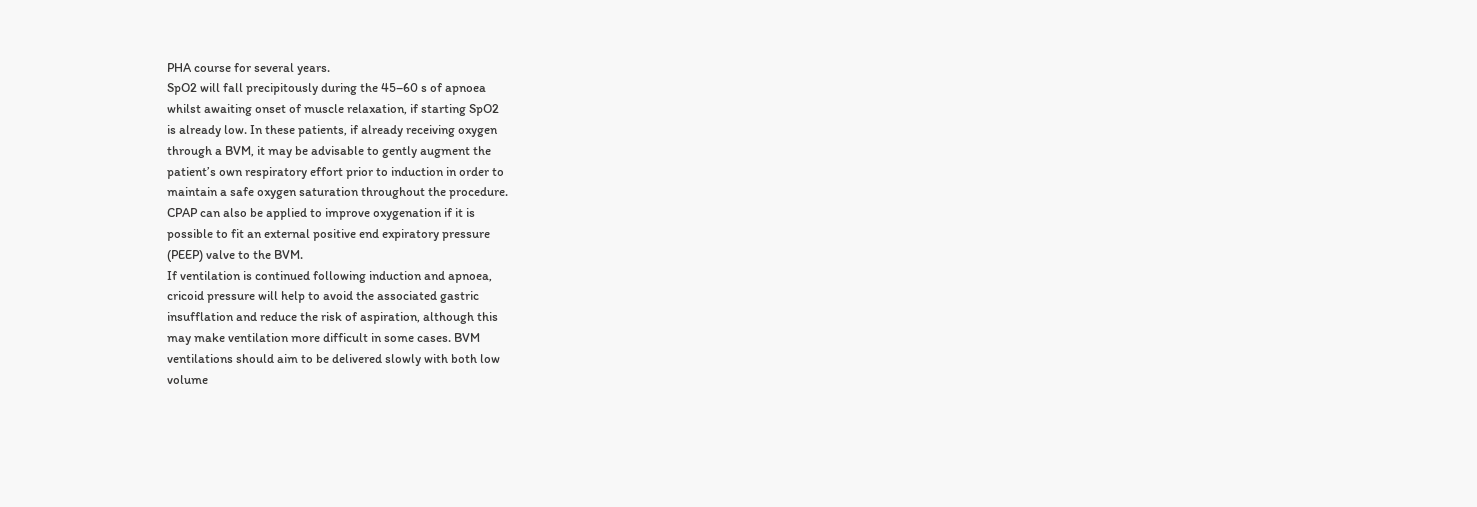PHA course for several years.
SpO2 will fall precipitously during the 45–60 s of apnoea
whilst awaiting onset of muscle relaxation, if starting SpO2
is already low. In these patients, if already receiving oxygen
through a BVM, it may be advisable to gently augment the
patient’s own respiratory effort prior to induction in order to
maintain a safe oxygen saturation throughout the procedure.
CPAP can also be applied to improve oxygenation if it is
possible to fit an external positive end expiratory pressure
(PEEP) valve to the BVM.
If ventilation is continued following induction and apnoea,
cricoid pressure will help to avoid the associated gastric
insufflation and reduce the risk of aspiration, although this
may make ventilation more difficult in some cases. BVM
ventilations should aim to be delivered slowly with both low
volume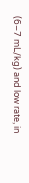(6–7 mL/kg) and low rate, in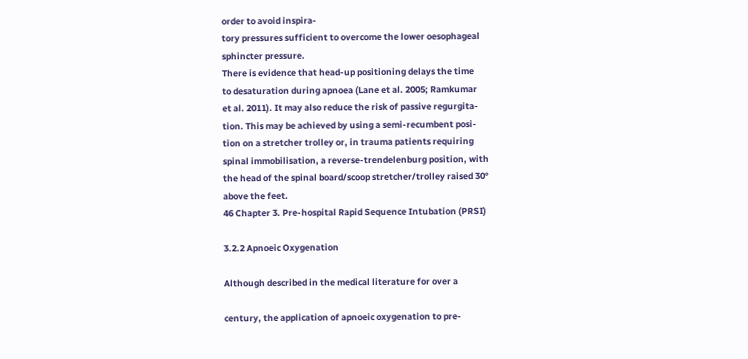order to avoid inspira-
tory pressures sufficient to overcome the lower oesophageal
sphincter pressure.
There is evidence that head-up positioning delays the time
to desaturation during apnoea (Lane et al. 2005; Ramkumar
et al. 2011). It may also reduce the risk of passive regurgita-
tion. This may be achieved by using a semi-recumbent posi-
tion on a stretcher trolley or, in trauma patients requiring
spinal immobilisation, a reverse-trendelenburg position, with
the head of the spinal board/scoop stretcher/trolley raised 30°
above the feet.
46 Chapter 3. Pre-hospital Rapid Sequence Intubation (PRSI)

3.2.2 Apnoeic Oxygenation

Although described in the medical literature for over a

century, the application of apnoeic oxygenation to pre-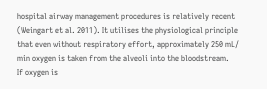hospital airway management procedures is relatively recent
(Weingart et al. 2011). It utilises the physiological principle
that even without respiratory effort, approximately 250 mL/
min oxygen is taken from the alveoli into the bloodstream.
If oxygen is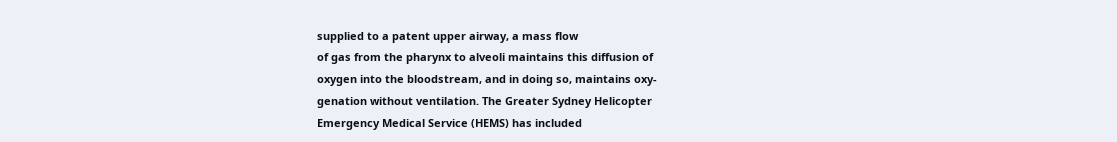supplied to a patent upper airway, a mass flow
of gas from the pharynx to alveoli maintains this diffusion of
oxygen into the bloodstream, and in doing so, maintains oxy-
genation without ventilation. The Greater Sydney Helicopter
Emergency Medical Service (HEMS) has included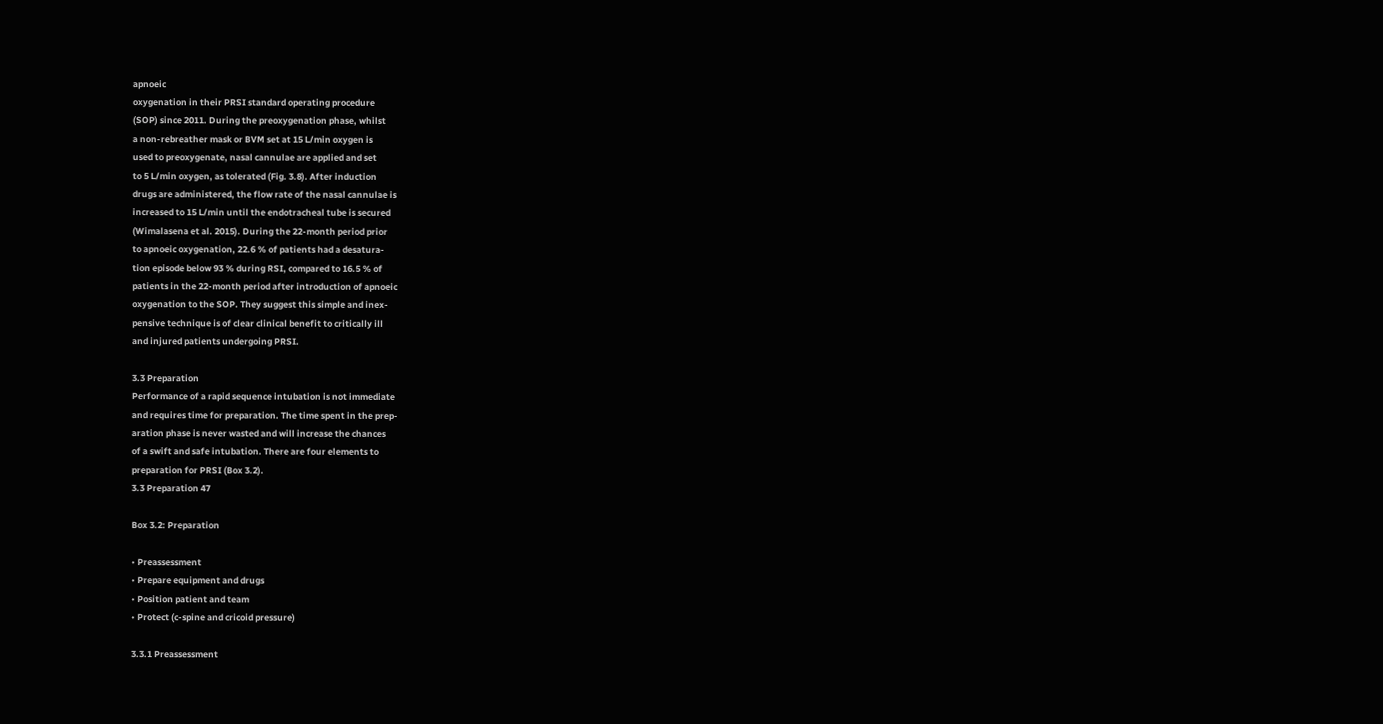apnoeic
oxygenation in their PRSI standard operating procedure
(SOP) since 2011. During the preoxygenation phase, whilst
a non-rebreather mask or BVM set at 15 L/min oxygen is
used to preoxygenate, nasal cannulae are applied and set
to 5 L/min oxygen, as tolerated (Fig. 3.8). After induction
drugs are administered, the flow rate of the nasal cannulae is
increased to 15 L/min until the endotracheal tube is secured
(Wimalasena et al. 2015). During the 22-month period prior
to apnoeic oxygenation, 22.6 % of patients had a desatura-
tion episode below 93 % during RSI, compared to 16.5 % of
patients in the 22-month period after introduction of apnoeic
oxygenation to the SOP. They suggest this simple and inex-
pensive technique is of clear clinical benefit to critically ill
and injured patients undergoing PRSI.

3.3 Preparation
Performance of a rapid sequence intubation is not immediate
and requires time for preparation. The time spent in the prep-
aration phase is never wasted and will increase the chances
of a swift and safe intubation. There are four elements to
preparation for PRSI (Box 3.2).
3.3 Preparation 47

Box 3.2: Preparation

• Preassessment
• Prepare equipment and drugs
• Position patient and team
• Protect (c-spine and cricoid pressure)

3.3.1 Preassessment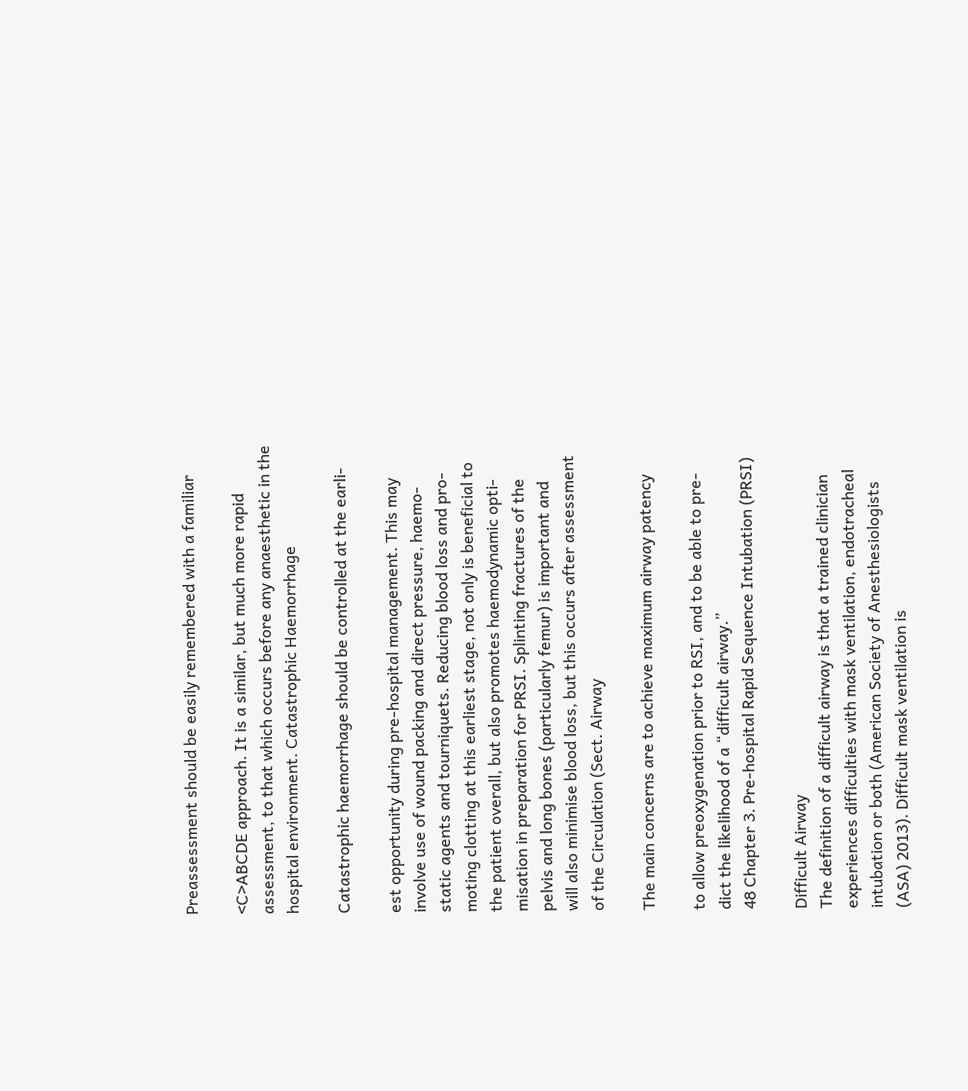Preassessment should be easily remembered with a familiar

<C>ABCDE approach. It is a similar, but much more rapid
assessment, to that which occurs before any anaesthetic in the
hospital environment. Catastrophic Haemorrhage

Catastrophic haemorrhage should be controlled at the earli-

est opportunity during pre-hospital management. This may
involve use of wound packing and direct pressure, haemo-
static agents and tourniquets. Reducing blood loss and pro-
moting clotting at this earliest stage, not only is beneficial to
the patient overall, but also promotes haemodynamic opti-
misation in preparation for PRSI. Splinting fractures of the
pelvis and long bones (particularly femur) is important and
will also minimise blood loss, but this occurs after assessment
of the Circulation (Sect. Airway

The main concerns are to achieve maximum airway patency

to allow preoxygenation prior to RSI, and to be able to pre-
dict the likelihood of a “difficult airway.”
48 Chapter 3. Pre-hospital Rapid Sequence Intubation (PRSI)

Difficult Airway
The definition of a difficult airway is that a trained clinician
experiences difficulties with mask ventilation, endotracheal
intubation or both (American Society of Anesthesiologists
(ASA) 2013). Difficult mask ventilation is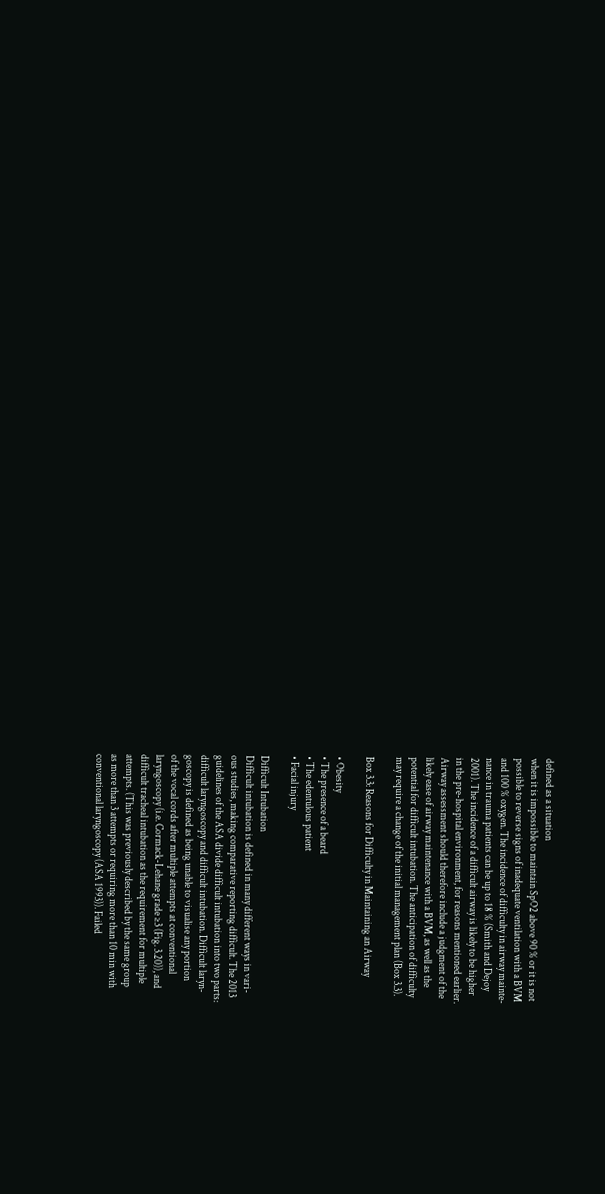defined as a situation
when it is impossible to maintain SpO2 above 90 % or it is not
possible to reverse signs of inadequate ventilation with a BVM
and 100 % oxygen. The incidence of difficulty in airway mainte-
nance in trauma patients can be up to 18 % (Smith and Dejoy
2001). The incidence of a difficult airway is likely to be higher
in the pre-hospital environment, for reasons mentioned earlier.
Airway assessment should therefore include a judgment of the
likely ease of airway maintenance with a BVM, as well as the
potential for difficult intubation. The anticipation of difficulty
may require a change of the initial management plan (Box 3.3).

Box 3.3: Reasons for Difficulty in Maintaining an Airway

• Obesity
• The presence of a beard
• The edentulous patient
• Facial injury

Difficult Intubation
Difficult intubation is defined in many different ways in vari-
ous studies, making comparative reporting difficult. The 2013
guidelines of the ASA divide difficult intubation into two parts:
difficult laryngoscopy and difficult intubation. Difficult laryn-
goscopy is defined as being unable to visualise any portion
of the vocal cords after multiple attempts at conventional
laryngoscopy (i.e. Cormack-Lehane grade ≥3 (Fig. 3.20)), and
difficult tracheal intubation as the requirement for multiple
attempts. (This was previously described by the same group
as more than 3 attempts or requiring more than 10 min with
conventional laryngoscopy (ASA 1993)). Failed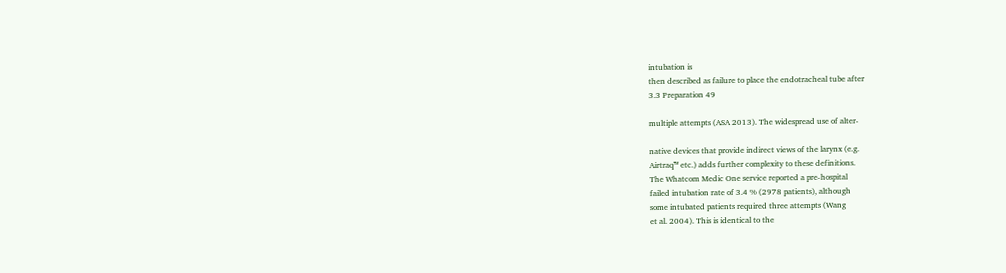intubation is
then described as failure to place the endotracheal tube after
3.3 Preparation 49

multiple attempts (ASA 2013). The widespread use of alter-

native devices that provide indirect views of the larynx (e.g.
Airtraq™ etc.) adds further complexity to these definitions.
The Whatcom Medic One service reported a pre-hospital
failed intubation rate of 3.4 % (2978 patients), although
some intubated patients required three attempts (Wang
et al. 2004). This is identical to the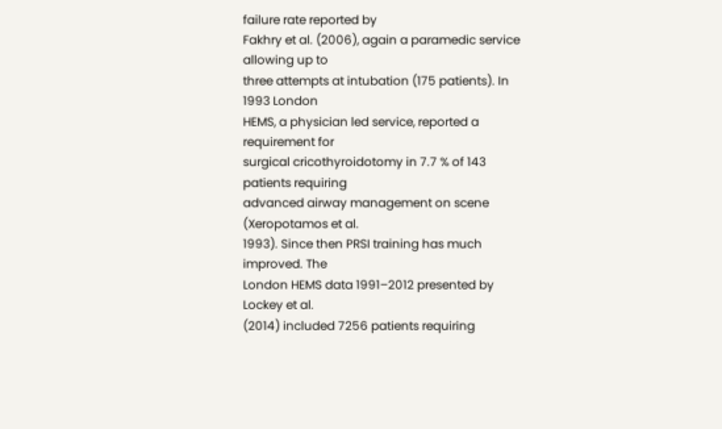failure rate reported by
Fakhry et al. (2006), again a paramedic service allowing up to
three attempts at intubation (175 patients). In 1993 London
HEMS, a physician led service, reported a requirement for
surgical cricothyroidotomy in 7.7 % of 143 patients requiring
advanced airway management on scene (Xeropotamos et al.
1993). Since then PRSI training has much improved. The
London HEMS data 1991–2012 presented by Lockey et al.
(2014) included 7256 patients requiring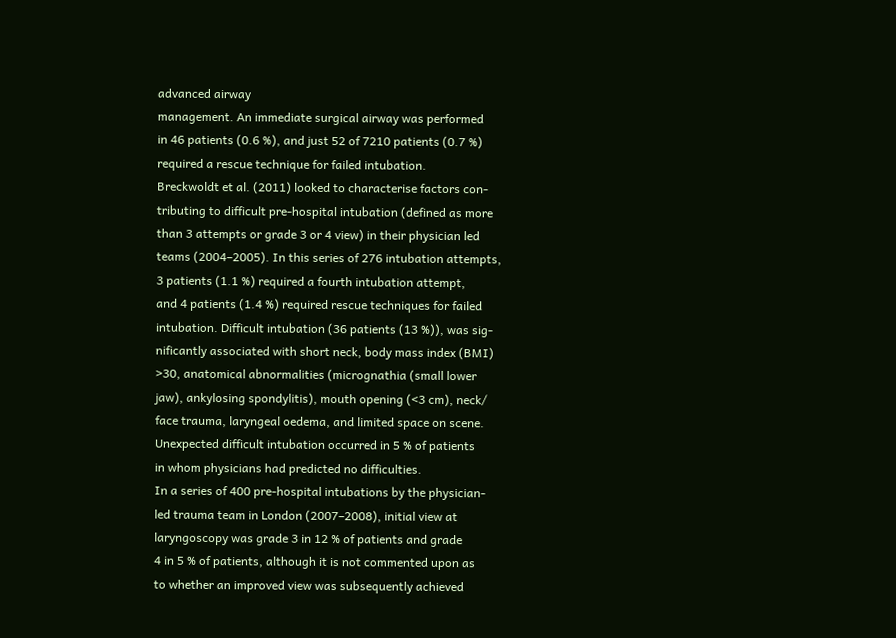advanced airway
management. An immediate surgical airway was performed
in 46 patients (0.6 %), and just 52 of 7210 patients (0.7 %)
required a rescue technique for failed intubation.
Breckwoldt et al. (2011) looked to characterise factors con-
tributing to difficult pre-hospital intubation (defined as more
than 3 attempts or grade 3 or 4 view) in their physician led
teams (2004–2005). In this series of 276 intubation attempts,
3 patients (1.1 %) required a fourth intubation attempt,
and 4 patients (1.4 %) required rescue techniques for failed
intubation. Difficult intubation (36 patients (13 %)), was sig-
nificantly associated with short neck, body mass index (BMI)
>30, anatomical abnormalities (micrognathia (small lower
jaw), ankylosing spondylitis), mouth opening (<3 cm), neck/
face trauma, laryngeal oedema, and limited space on scene.
Unexpected difficult intubation occurred in 5 % of patients
in whom physicians had predicted no difficulties.
In a series of 400 pre-hospital intubations by the physician-
led trauma team in London (2007–2008), initial view at
laryngoscopy was grade 3 in 12 % of patients and grade
4 in 5 % of patients, although it is not commented upon as
to whether an improved view was subsequently achieved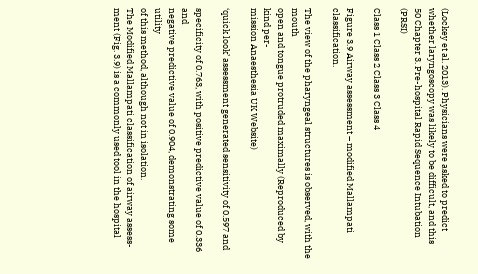(Lockey et al. 2013). Physicians were asked to predict
whether laryngoscopy was likely to be difficult, and this
50 Chapter 3. Pre-hospital Rapid Sequence Intubation (PRSI)

Class 1 Class 2 Class 3 Class 4

Figure 3.9 Airway assessment – modified Mallampati classification.

The view of the pharyngeal structures is observed, with the mouth
open and tongue protruded maximally (Reproduced by kind per-
mission Anaesthesia UK Website)

‘quick look’ assessment generated sensitivity of 0.597 and

specificity of 0.763, with positive predictive value of 0.336 and
negative predictive value of 0.904, demonstrating some utility
of this method, although not in isolation.
The Modified Mallampati classification of airway assess-
ment (Fig. 3.9) is a commonly used tool in the hospital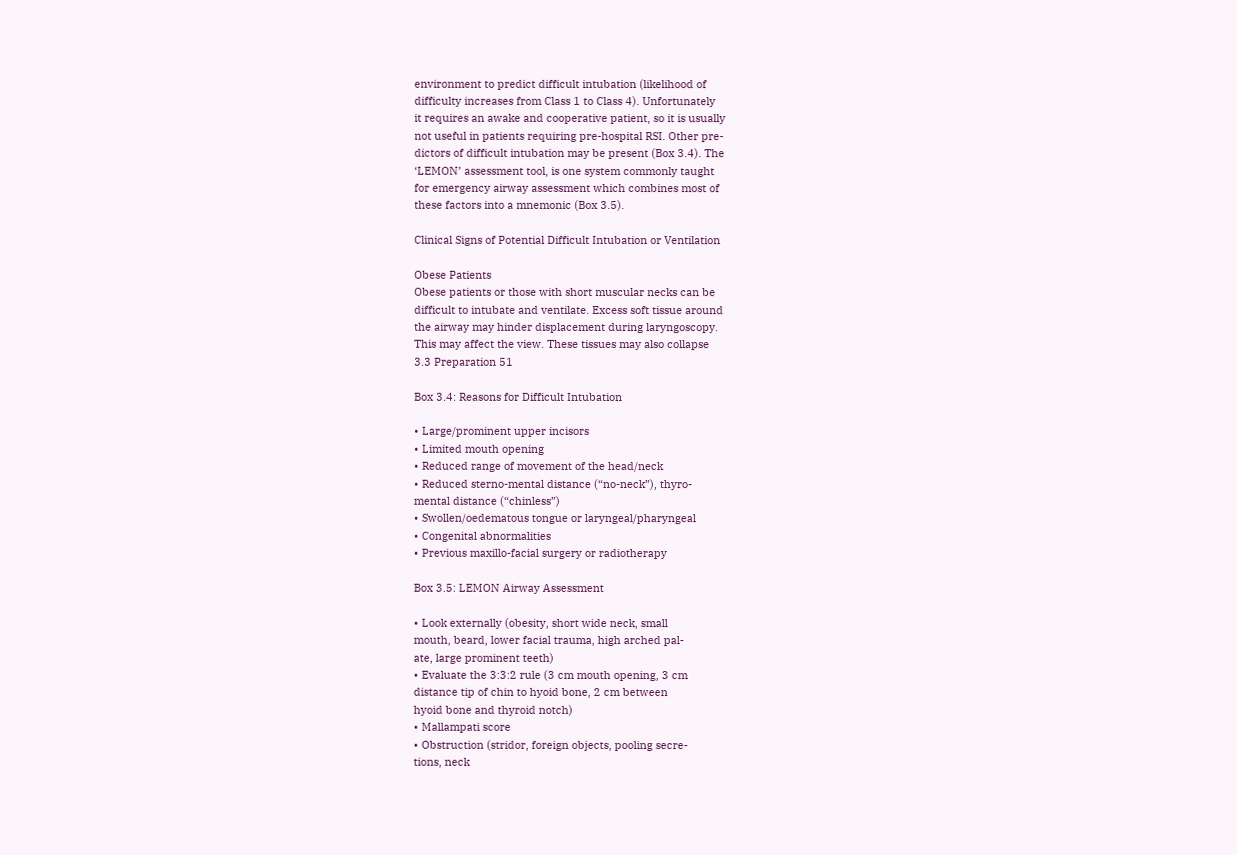environment to predict difficult intubation (likelihood of
difficulty increases from Class 1 to Class 4). Unfortunately
it requires an awake and cooperative patient, so it is usually
not useful in patients requiring pre-hospital RSI. Other pre-
dictors of difficult intubation may be present (Box 3.4). The
‘LEMON’ assessment tool, is one system commonly taught
for emergency airway assessment which combines most of
these factors into a mnemonic (Box 3.5).

Clinical Signs of Potential Difficult Intubation or Ventilation

Obese Patients
Obese patients or those with short muscular necks can be
difficult to intubate and ventilate. Excess soft tissue around
the airway may hinder displacement during laryngoscopy.
This may affect the view. These tissues may also collapse
3.3 Preparation 51

Box 3.4: Reasons for Difficult Intubation

• Large/prominent upper incisors
• Limited mouth opening
• Reduced range of movement of the head/neck
• Reduced sterno-mental distance (“no-neck”), thyro-
mental distance (“chinless”)
• Swollen/oedematous tongue or laryngeal/pharyngeal
• Congenital abnormalities
• Previous maxillo-facial surgery or radiotherapy

Box 3.5: LEMON Airway Assessment

• Look externally (obesity, short wide neck, small
mouth, beard, lower facial trauma, high arched pal-
ate, large prominent teeth)
• Evaluate the 3:3:2 rule (3 cm mouth opening, 3 cm
distance tip of chin to hyoid bone, 2 cm between
hyoid bone and thyroid notch)
• Mallampati score
• Obstruction (stridor, foreign objects, pooling secre-
tions, neck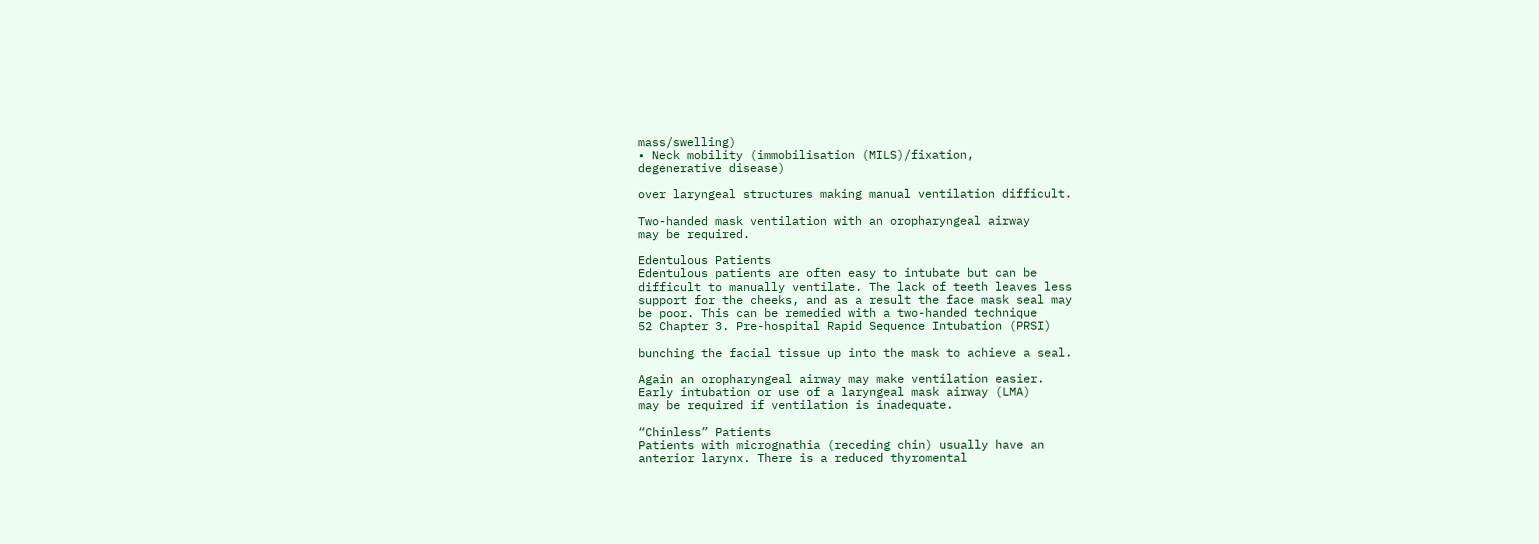mass/swelling)
• Neck mobility (immobilisation (MILS)/fixation,
degenerative disease)

over laryngeal structures making manual ventilation difficult.

Two-handed mask ventilation with an oropharyngeal airway
may be required.

Edentulous Patients
Edentulous patients are often easy to intubate but can be
difficult to manually ventilate. The lack of teeth leaves less
support for the cheeks, and as a result the face mask seal may
be poor. This can be remedied with a two-handed technique
52 Chapter 3. Pre-hospital Rapid Sequence Intubation (PRSI)

bunching the facial tissue up into the mask to achieve a seal.

Again an oropharyngeal airway may make ventilation easier.
Early intubation or use of a laryngeal mask airway (LMA)
may be required if ventilation is inadequate.

“Chinless” Patients
Patients with micrognathia (receding chin) usually have an
anterior larynx. There is a reduced thyromental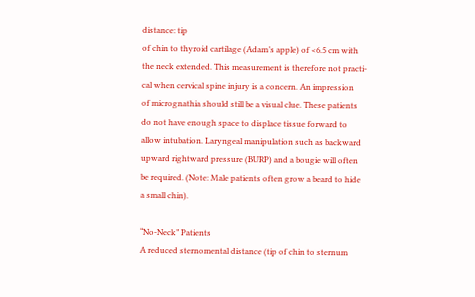distance: tip
of chin to thyroid cartilage (Adam’s apple) of <6.5 cm with
the neck extended. This measurement is therefore not practi-
cal when cervical spine injury is a concern. An impression
of micrognathia should still be a visual clue. These patients
do not have enough space to displace tissue forward to
allow intubation. Laryngeal manipulation such as backward
upward rightward pressure (BURP) and a bougie will often
be required. (Note: Male patients often grow a beard to hide
a small chin).

“No-Neck” Patients
A reduced sternomental distance (tip of chin to sternum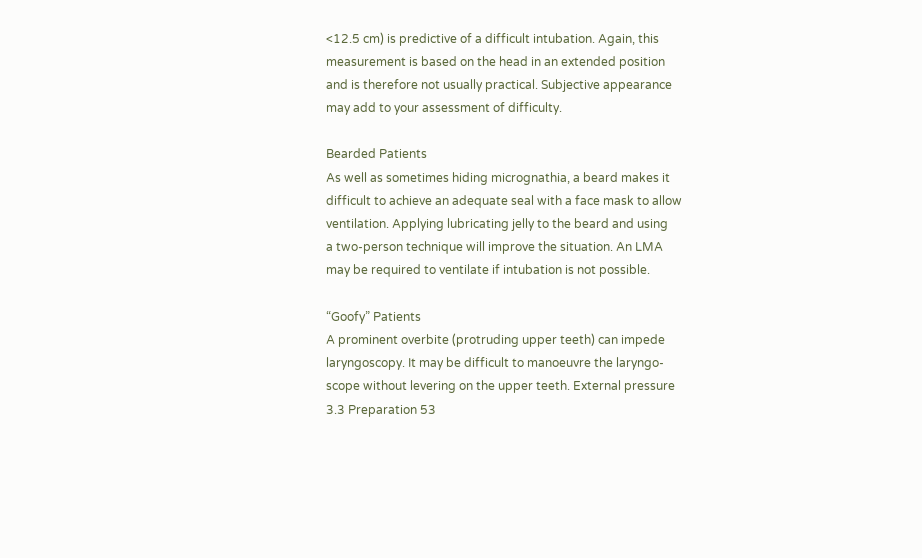<12.5 cm) is predictive of a difficult intubation. Again, this
measurement is based on the head in an extended position
and is therefore not usually practical. Subjective appearance
may add to your assessment of difficulty.

Bearded Patients
As well as sometimes hiding micrognathia, a beard makes it
difficult to achieve an adequate seal with a face mask to allow
ventilation. Applying lubricating jelly to the beard and using
a two-person technique will improve the situation. An LMA
may be required to ventilate if intubation is not possible.

“Goofy” Patients
A prominent overbite (protruding upper teeth) can impede
laryngoscopy. It may be difficult to manoeuvre the laryngo-
scope without levering on the upper teeth. External pressure
3.3 Preparation 53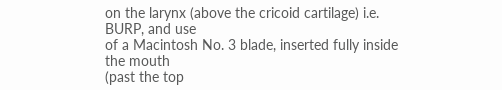on the larynx (above the cricoid cartilage) i.e. BURP, and use
of a Macintosh No. 3 blade, inserted fully inside the mouth
(past the top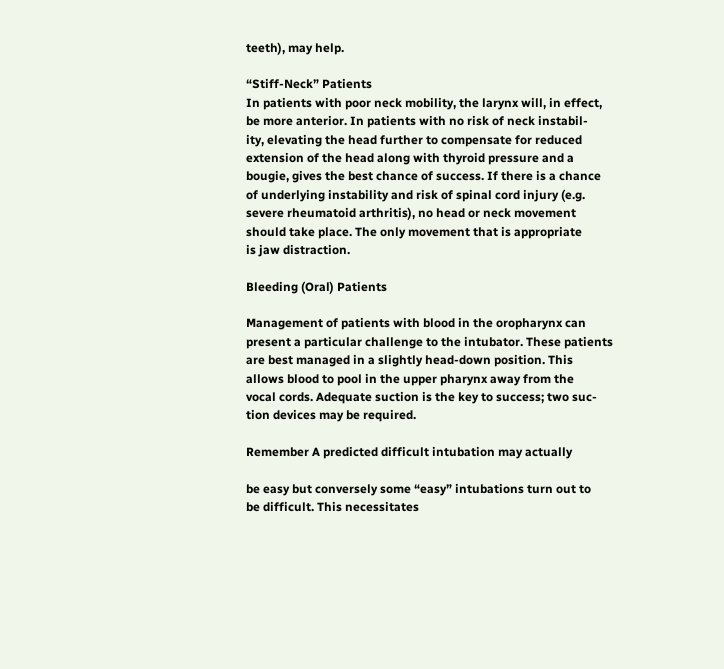teeth), may help.

“Stiff-Neck” Patients
In patients with poor neck mobility, the larynx will, in effect,
be more anterior. In patients with no risk of neck instabil-
ity, elevating the head further to compensate for reduced
extension of the head along with thyroid pressure and a
bougie, gives the best chance of success. If there is a chance
of underlying instability and risk of spinal cord injury (e.g.
severe rheumatoid arthritis), no head or neck movement
should take place. The only movement that is appropriate
is jaw distraction.

Bleeding (Oral) Patients

Management of patients with blood in the oropharynx can
present a particular challenge to the intubator. These patients
are best managed in a slightly head-down position. This
allows blood to pool in the upper pharynx away from the
vocal cords. Adequate suction is the key to success; two suc-
tion devices may be required.

Remember A predicted difficult intubation may actually

be easy but conversely some “easy” intubations turn out to
be difficult. This necessitates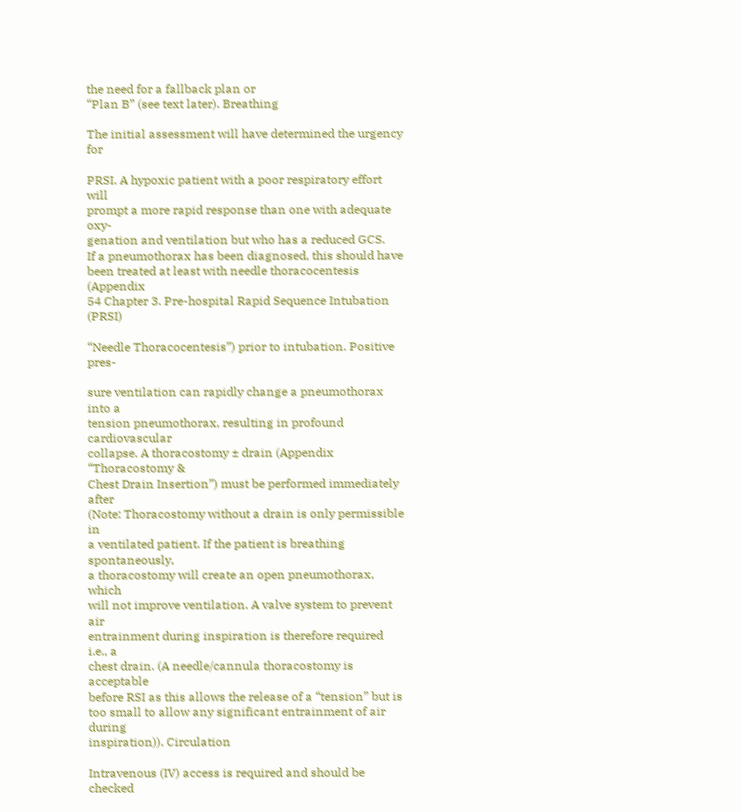the need for a fallback plan or
“Plan B” (see text later). Breathing

The initial assessment will have determined the urgency for

PRSI. A hypoxic patient with a poor respiratory effort will
prompt a more rapid response than one with adequate oxy-
genation and ventilation but who has a reduced GCS.
If a pneumothorax has been diagnosed, this should have
been treated at least with needle thoracocentesis (Appendix
54 Chapter 3. Pre-hospital Rapid Sequence Intubation (PRSI)

“Needle Thoracocentesis”) prior to intubation. Positive pres-

sure ventilation can rapidly change a pneumothorax into a
tension pneumothorax, resulting in profound cardiovascular
collapse. A thoracostomy ± drain (Appendix “Thoracostomy &
Chest Drain Insertion”) must be performed immediately after
(Note: Thoracostomy without a drain is only permissible in
a ventilated patient. If the patient is breathing spontaneously,
a thoracostomy will create an open pneumothorax, which
will not improve ventilation. A valve system to prevent air
entrainment during inspiration is therefore required i.e., a
chest drain. (A needle/cannula thoracostomy is acceptable
before RSI as this allows the release of a “tension” but is
too small to allow any significant entrainment of air during
inspiration)). Circulation

Intravenous (IV) access is required and should be checked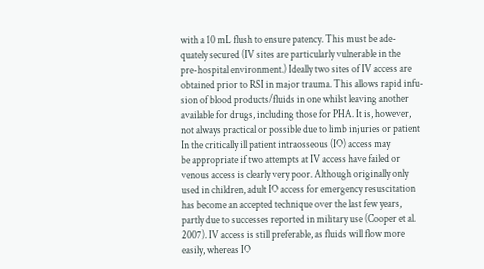with a 10 mL flush to ensure patency. This must be ade-
quately secured (IV sites are particularly vulnerable in the
pre-hospital environment.) Ideally two sites of IV access are
obtained prior to RSI in major trauma. This allows rapid infu-
sion of blood products/fluids in one whilst leaving another
available for drugs, including those for PHA. It is, however,
not always practical or possible due to limb injuries or patient
In the critically ill patient intraosseous (IO) access may
be appropriate if two attempts at IV access have failed or
venous access is clearly very poor. Although originally only
used in children, adult IO access for emergency resuscitation
has become an accepted technique over the last few years,
partly due to successes reported in military use (Cooper et al.
2007). IV access is still preferable, as fluids will flow more
easily, whereas IO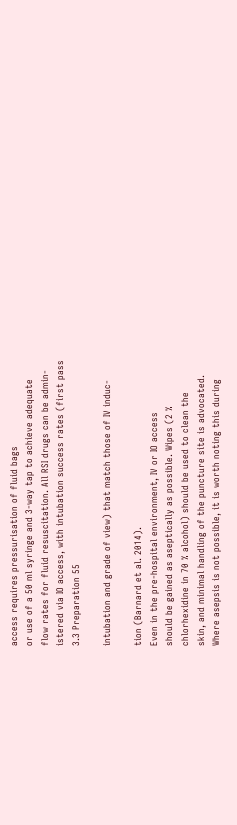access requires pressurisation of fluid bags
or use of a 50 ml syringe and 3-way tap to achieve adequate
flow rates for fluid resuscitation. All RSI drugs can be admin-
istered via IO access, with intubation success rates (first pass
3.3 Preparation 55

intubation and grade of view) that match those of IV induc-

tion (Barnard et al. 2014).
Even in the pre-hospital environment, IV or IO access
should be gained as aseptically as possible. Wipes (2 %
chlorhexidine in 70 % alcohol) should be used to clean the
skin, and minimal handling of the puncture site is advocated.
Where asepsis is not possible, it is worth noting this during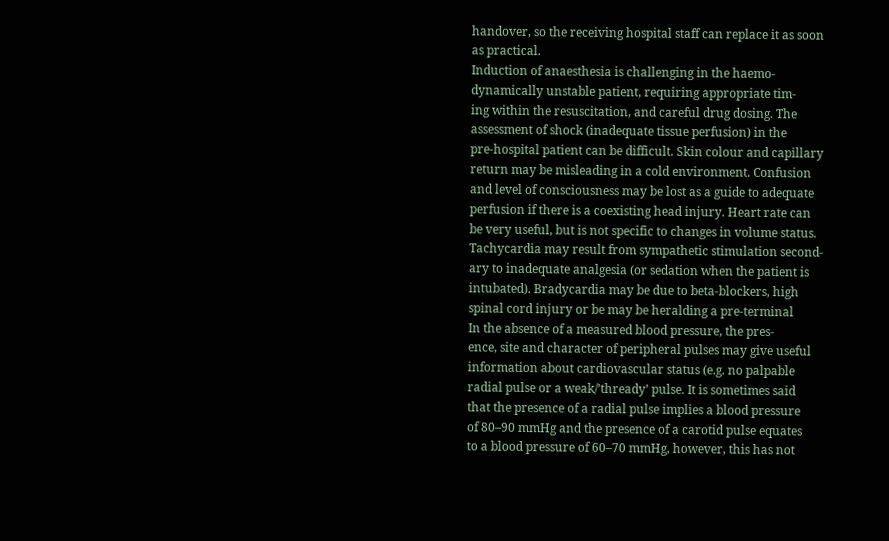handover, so the receiving hospital staff can replace it as soon
as practical.
Induction of anaesthesia is challenging in the haemo-
dynamically unstable patient, requiring appropriate tim-
ing within the resuscitation, and careful drug dosing. The
assessment of shock (inadequate tissue perfusion) in the
pre-hospital patient can be difficult. Skin colour and capillary
return may be misleading in a cold environment. Confusion
and level of consciousness may be lost as a guide to adequate
perfusion if there is a coexisting head injury. Heart rate can
be very useful, but is not specific to changes in volume status.
Tachycardia may result from sympathetic stimulation second-
ary to inadequate analgesia (or sedation when the patient is
intubated). Bradycardia may be due to beta-blockers, high
spinal cord injury or be may be heralding a pre-terminal
In the absence of a measured blood pressure, the pres-
ence, site and character of peripheral pulses may give useful
information about cardiovascular status (e.g. no palpable
radial pulse or a weak/’thready’ pulse. It is sometimes said
that the presence of a radial pulse implies a blood pressure
of 80–90 mmHg and the presence of a carotid pulse equates
to a blood pressure of 60–70 mmHg, however, this has not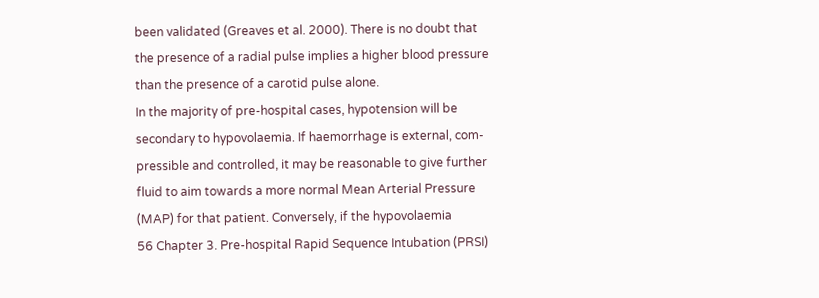been validated (Greaves et al. 2000). There is no doubt that
the presence of a radial pulse implies a higher blood pressure
than the presence of a carotid pulse alone.
In the majority of pre-hospital cases, hypotension will be
secondary to hypovolaemia. If haemorrhage is external, com-
pressible and controlled, it may be reasonable to give further
fluid to aim towards a more normal Mean Arterial Pressure
(MAP) for that patient. Conversely, if the hypovolaemia
56 Chapter 3. Pre-hospital Rapid Sequence Intubation (PRSI)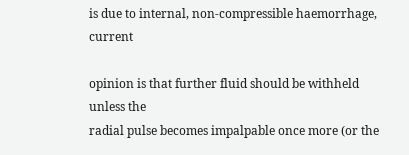is due to internal, non-compressible haemorrhage, current

opinion is that further fluid should be withheld unless the
radial pulse becomes impalpable once more (or the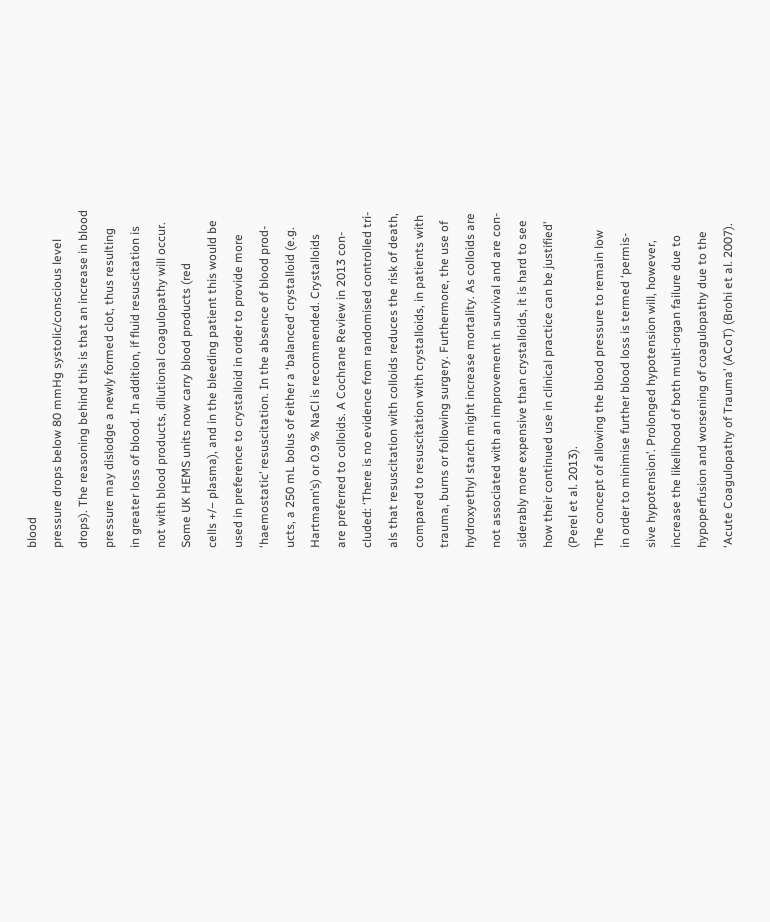blood
pressure drops below 80 mmHg systolic/conscious level
drops). The reasoning behind this is that an increase in blood
pressure may dislodge a newly formed clot, thus resulting
in greater loss of blood. In addition, if fluid resuscitation is
not with blood products, dilutional coagulopathy will occur.
Some UK HEMS units now carry blood products (red
cells +/− plasma), and in the bleeding patient this would be
used in preference to crystalloid in order to provide more
‘haemostatic’ resuscitation. In the absence of blood prod-
ucts, a 250 mL bolus of either a ‘balanced’ crystalloid (e.g.
Hartmann’s) or 0.9 % NaCl is recommended. Crystalloids
are preferred to colloids. A Cochrane Review in 2013 con-
cluded: ‘There is no evidence from randomised controlled tri-
als that resuscitation with colloids reduces the risk of death,
compared to resuscitation with crystalloids, in patients with
trauma, burns or following surgery. Furthermore, the use of
hydroxyethyl starch might increase mortality. As colloids are
not associated with an improvement in survival and are con-
siderably more expensive than crystalloids, it is hard to see
how their continued use in clinical practice can be justified’
(Perel et al. 2013).
The concept of allowing the blood pressure to remain low
in order to minimise further blood loss is termed ‘permis-
sive hypotension’. Prolonged hypotension will, however,
increase the likelihood of both multi-organ failure due to
hypoperfusion and worsening of coagulopathy due to the
‘Acute Coagulopathy of Trauma’ (ACoT) (Brohi et al. 2007).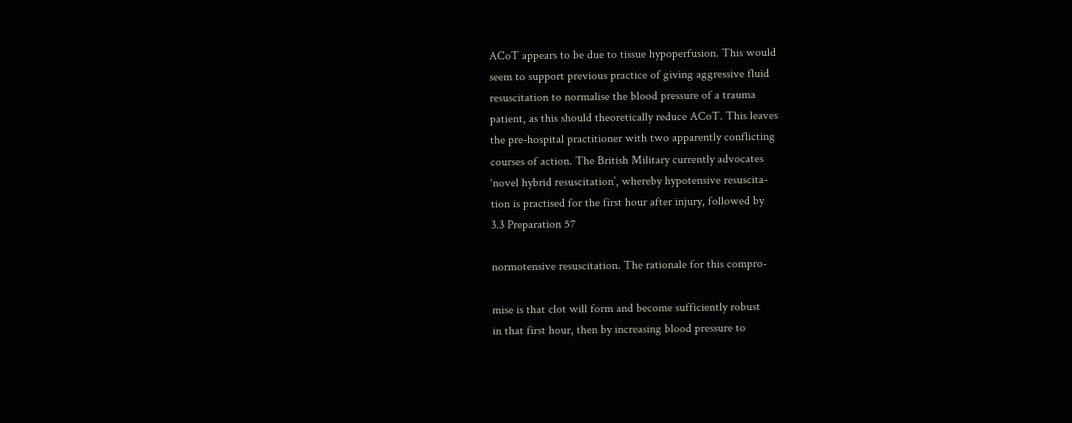ACoT appears to be due to tissue hypoperfusion. This would
seem to support previous practice of giving aggressive fluid
resuscitation to normalise the blood pressure of a trauma
patient, as this should theoretically reduce ACoT. This leaves
the pre-hospital practitioner with two apparently conflicting
courses of action. The British Military currently advocates
‘novel hybrid resuscitation’, whereby hypotensive resuscita-
tion is practised for the first hour after injury, followed by
3.3 Preparation 57

normotensive resuscitation. The rationale for this compro-

mise is that clot will form and become sufficiently robust
in that first hour, then by increasing blood pressure to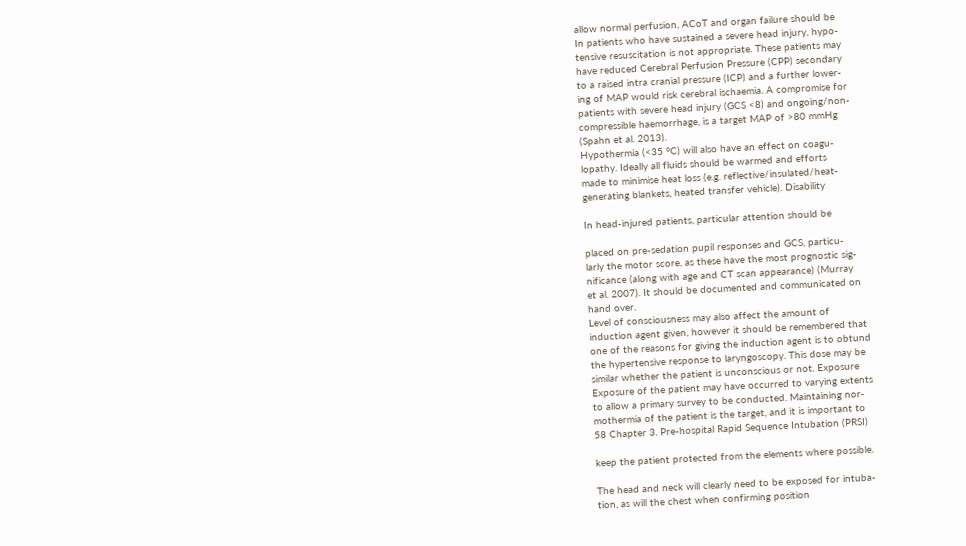allow normal perfusion, ACoT and organ failure should be
In patients who have sustained a severe head injury, hypo-
tensive resuscitation is not appropriate. These patients may
have reduced Cerebral Perfusion Pressure (CPP) secondary
to a raised intra cranial pressure (ICP) and a further lower-
ing of MAP would risk cerebral ischaemia. A compromise for
patients with severe head injury (GCS <8) and ongoing/non-
compressible haemorrhage, is a target MAP of >80 mmHg
(Spahn et al. 2013).
Hypothermia (<35 °C) will also have an effect on coagu-
lopathy. Ideally all fluids should be warmed and efforts
made to minimise heat loss (e.g. reflective/insulated/heat-
generating blankets, heated transfer vehicle). Disability

In head-injured patients, particular attention should be

placed on pre-sedation pupil responses and GCS, particu-
larly the motor score, as these have the most prognostic sig-
nificance (along with age and CT scan appearance) (Murray
et al. 2007). It should be documented and communicated on
hand over.
Level of consciousness may also affect the amount of
induction agent given, however it should be remembered that
one of the reasons for giving the induction agent is to obtund
the hypertensive response to laryngoscopy. This dose may be
similar whether the patient is unconscious or not. Exposure
Exposure of the patient may have occurred to varying extents
to allow a primary survey to be conducted. Maintaining nor-
mothermia of the patient is the target, and it is important to
58 Chapter 3. Pre-hospital Rapid Sequence Intubation (PRSI)

keep the patient protected from the elements where possible.

The head and neck will clearly need to be exposed for intuba-
tion, as will the chest when confirming position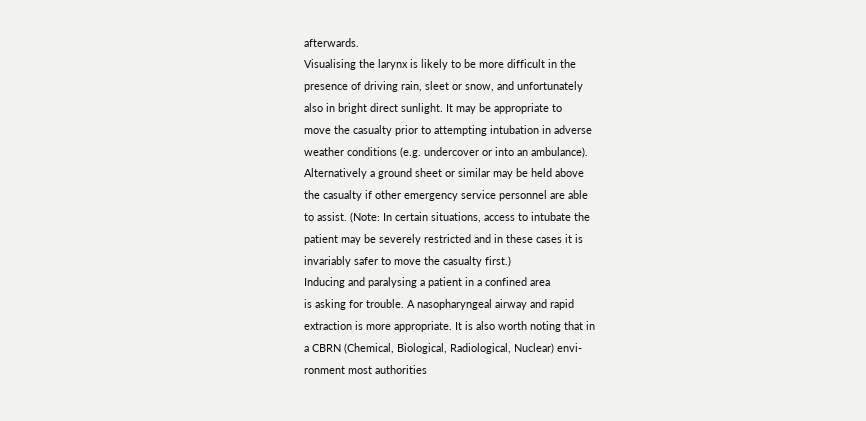afterwards.
Visualising the larynx is likely to be more difficult in the
presence of driving rain, sleet or snow, and unfortunately
also in bright direct sunlight. It may be appropriate to
move the casualty prior to attempting intubation in adverse
weather conditions (e.g. undercover or into an ambulance).
Alternatively a ground sheet or similar may be held above
the casualty if other emergency service personnel are able
to assist. (Note: In certain situations, access to intubate the
patient may be severely restricted and in these cases it is
invariably safer to move the casualty first.)
Inducing and paralysing a patient in a confined area
is asking for trouble. A nasopharyngeal airway and rapid
extraction is more appropriate. It is also worth noting that in
a CBRN (Chemical, Biological, Radiological, Nuclear) envi-
ronment most authorities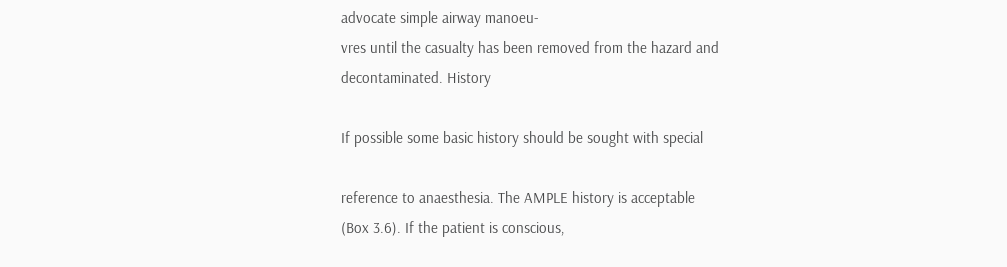advocate simple airway manoeu-
vres until the casualty has been removed from the hazard and
decontaminated. History

If possible some basic history should be sought with special

reference to anaesthesia. The AMPLE history is acceptable
(Box 3.6). If the patient is conscious,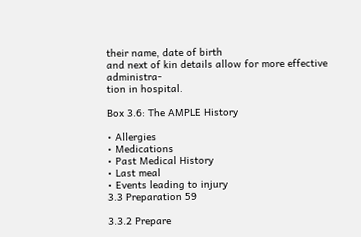their name, date of birth
and next of kin details allow for more effective administra-
tion in hospital.

Box 3.6: The AMPLE History

• Allergies
• Medications
• Past Medical History
• Last meal
• Events leading to injury
3.3 Preparation 59

3.3.2 Prepare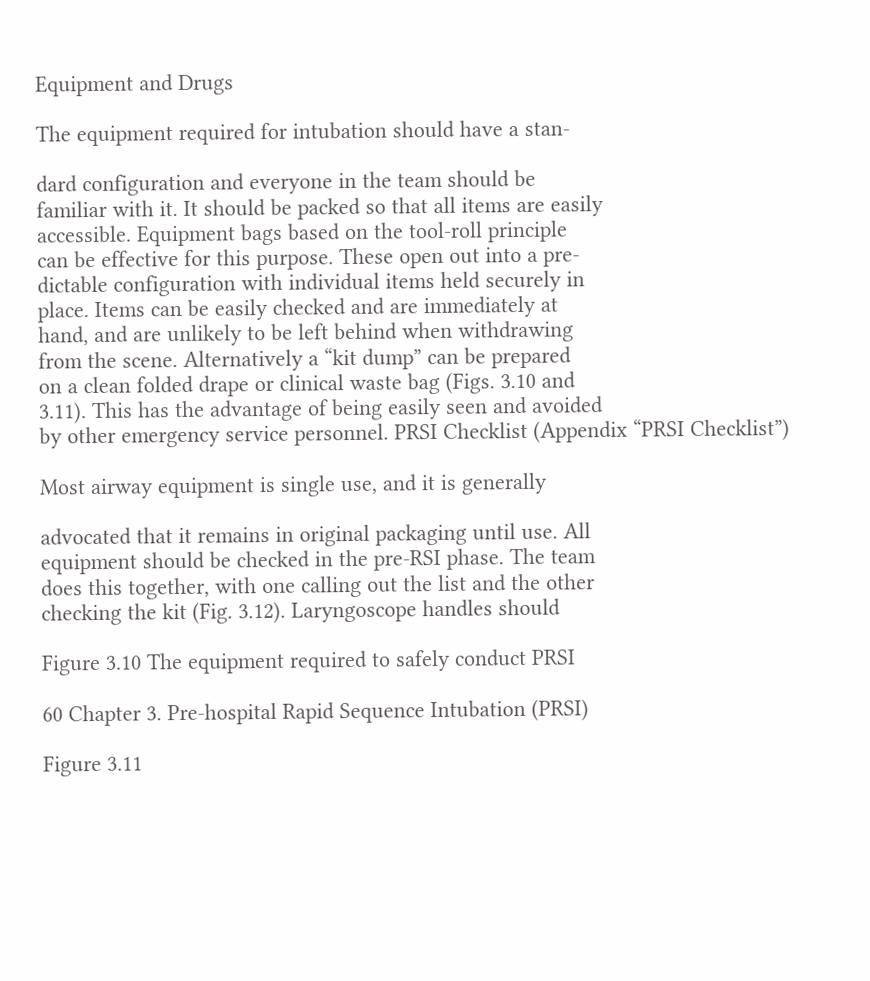Equipment and Drugs

The equipment required for intubation should have a stan-

dard configuration and everyone in the team should be
familiar with it. It should be packed so that all items are easily
accessible. Equipment bags based on the tool-roll principle
can be effective for this purpose. These open out into a pre-
dictable configuration with individual items held securely in
place. Items can be easily checked and are immediately at
hand, and are unlikely to be left behind when withdrawing
from the scene. Alternatively a “kit dump” can be prepared
on a clean folded drape or clinical waste bag (Figs. 3.10 and
3.11). This has the advantage of being easily seen and avoided
by other emergency service personnel. PRSI Checklist (Appendix “PRSI Checklist”)

Most airway equipment is single use, and it is generally

advocated that it remains in original packaging until use. All
equipment should be checked in the pre-RSI phase. The team
does this together, with one calling out the list and the other
checking the kit (Fig. 3.12). Laryngoscope handles should

Figure 3.10 The equipment required to safely conduct PRSI

60 Chapter 3. Pre-hospital Rapid Sequence Intubation (PRSI)

Figure 3.11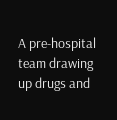A pre-hospital team drawing up drugs and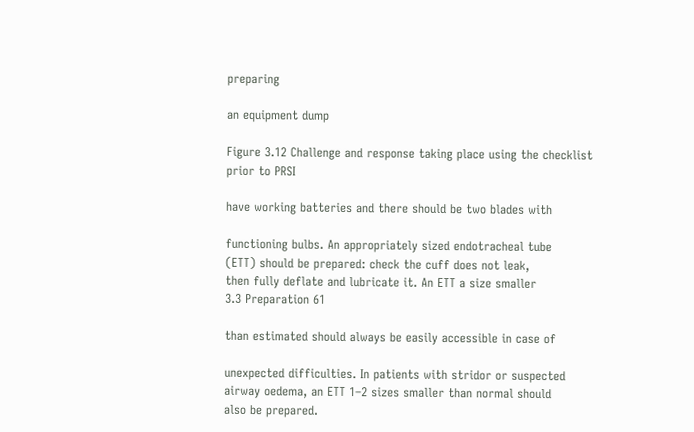preparing

an equipment dump

Figure 3.12 Challenge and response taking place using the checklist
prior to PRSI

have working batteries and there should be two blades with

functioning bulbs. An appropriately sized endotracheal tube
(ETT) should be prepared: check the cuff does not leak,
then fully deflate and lubricate it. An ETT a size smaller
3.3 Preparation 61

than estimated should always be easily accessible in case of

unexpected difficulties. In patients with stridor or suspected
airway oedema, an ETT 1–2 sizes smaller than normal should
also be prepared.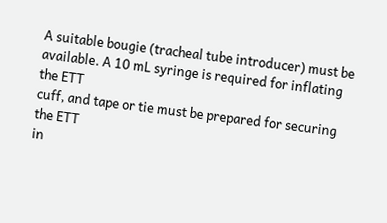A suitable bougie (tracheal tube introducer) must be
available. A 10 mL syringe is required for inflating the ETT
cuff, and tape or tie must be prepared for securing the ETT
in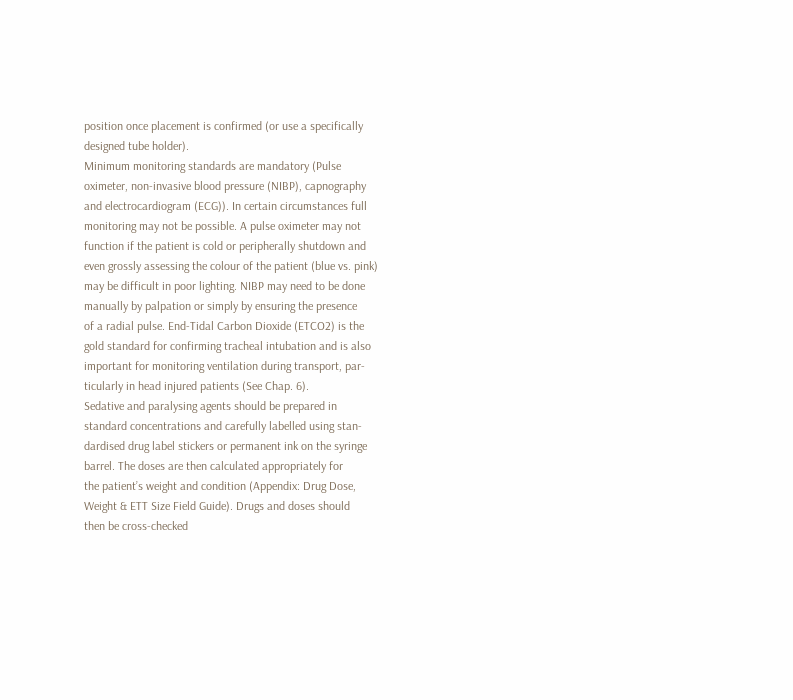position once placement is confirmed (or use a specifically
designed tube holder).
Minimum monitoring standards are mandatory (Pulse
oximeter, non-invasive blood pressure (NIBP), capnography
and electrocardiogram (ECG)). In certain circumstances full
monitoring may not be possible. A pulse oximeter may not
function if the patient is cold or peripherally shutdown and
even grossly assessing the colour of the patient (blue vs. pink)
may be difficult in poor lighting. NIBP may need to be done
manually by palpation or simply by ensuring the presence
of a radial pulse. End-Tidal Carbon Dioxide (ETCO2) is the
gold standard for confirming tracheal intubation and is also
important for monitoring ventilation during transport, par-
ticularly in head injured patients (See Chap. 6).
Sedative and paralysing agents should be prepared in
standard concentrations and carefully labelled using stan-
dardised drug label stickers or permanent ink on the syringe
barrel. The doses are then calculated appropriately for
the patient’s weight and condition (Appendix: Drug Dose,
Weight & ETT Size Field Guide). Drugs and doses should
then be cross-checked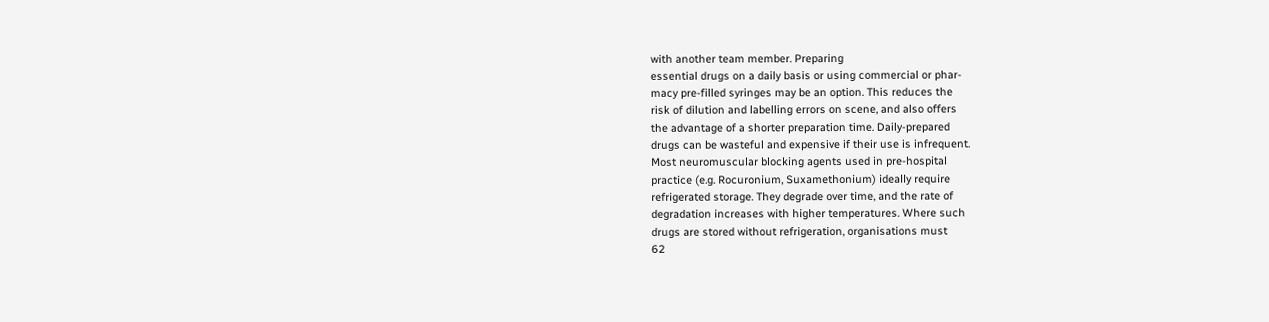with another team member. Preparing
essential drugs on a daily basis or using commercial or phar-
macy pre-filled syringes may be an option. This reduces the
risk of dilution and labelling errors on scene, and also offers
the advantage of a shorter preparation time. Daily-prepared
drugs can be wasteful and expensive if their use is infrequent.
Most neuromuscular blocking agents used in pre-hospital
practice (e.g. Rocuronium, Suxamethonium) ideally require
refrigerated storage. They degrade over time, and the rate of
degradation increases with higher temperatures. Where such
drugs are stored without refrigeration, organisations must
62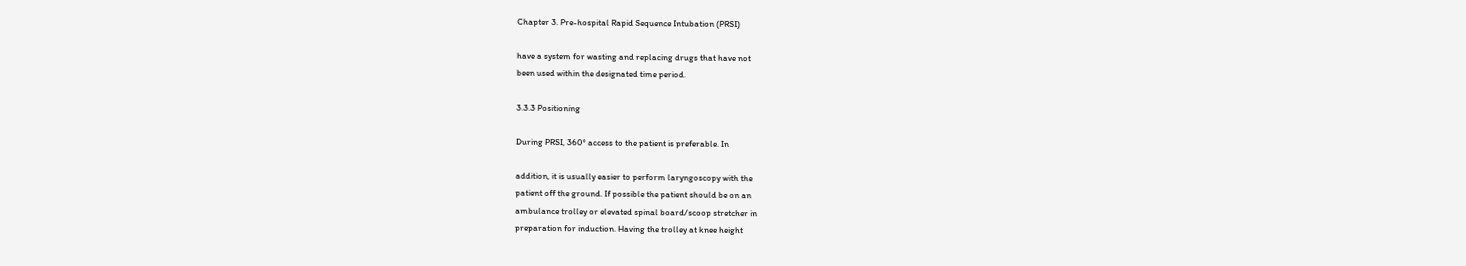Chapter 3. Pre-hospital Rapid Sequence Intubation (PRSI)

have a system for wasting and replacing drugs that have not
been used within the designated time period.

3.3.3 Positioning

During PRSI, 360° access to the patient is preferable. In

addition, it is usually easier to perform laryngoscopy with the
patient off the ground. If possible the patient should be on an
ambulance trolley or elevated spinal board/scoop stretcher in
preparation for induction. Having the trolley at knee height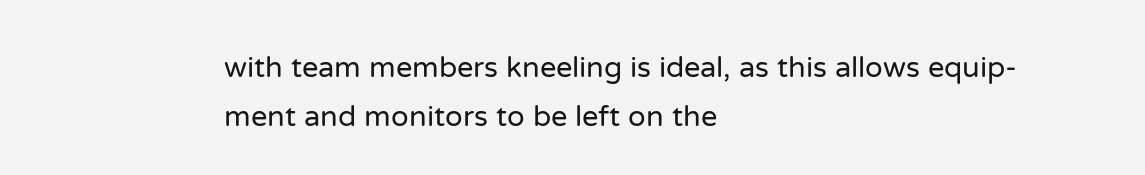with team members kneeling is ideal, as this allows equip-
ment and monitors to be left on the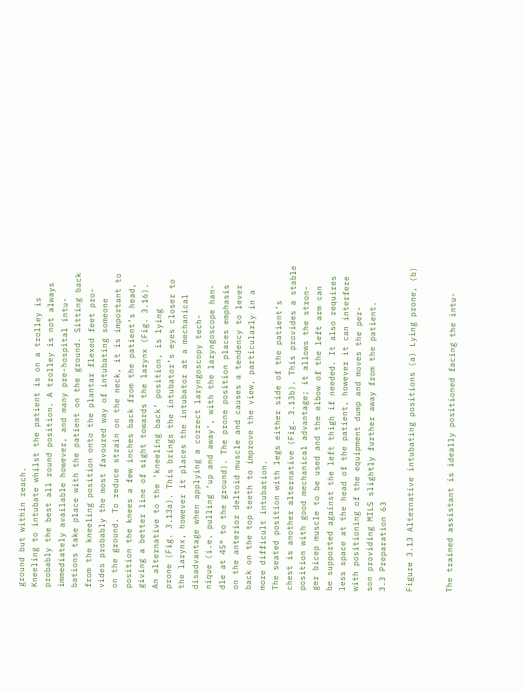ground but within reach.
Kneeling to intubate whilst the patient is on a trolley is
probably the best all round position. A trolley is not always
immediately available however, and many pre-hospital intu-
bations take place with the patient on the ground. Sitting back
from the kneeling position onto the plantar flexed feet pro-
vides probably the most favoured way of intubating someone
on the ground. To reduce strain on the neck, it is important to
position the knees a few inches back from the patient’s head,
giving a better line of sight towards the larynx (Fig. 3.16).
An alternative to the ‘kneeling back’ position, is lying
prone (Fig. 3.13a). This brings the intubator’s eyes closer to
the larynx, however it places the intubator at a mechanical
disadvantage when applying a correct laryngoscopy tech-
nique (i.e. pulling ‘up and away’, with the laryngoscope han-
dle at 45° to the ground). The prone position places emphasis
on the anterior deltoid muscle and causes a tendency to lever
back on the top teeth to improve the view, particularly in a
more difficult intubation.
The seated position with legs either side of the patient’s
chest is another alternative (Fig. 3.13b). This provides a stable
position with good mechanical advantage; it allows the stron-
ger bicep muscle to be used and the elbow of the left arm can
be supported against the left thigh if needed. It also requires
less space at the head of the patient, however it can interfere
with positioning of the equipment dump and moves the per-
son providing MILS slightly further away from the patient.
3.3 Preparation 63

Figure 3.13 Alternative intubating positions (a) Lying prone, (b)


The trained assistant is ideally positioned facing the intu-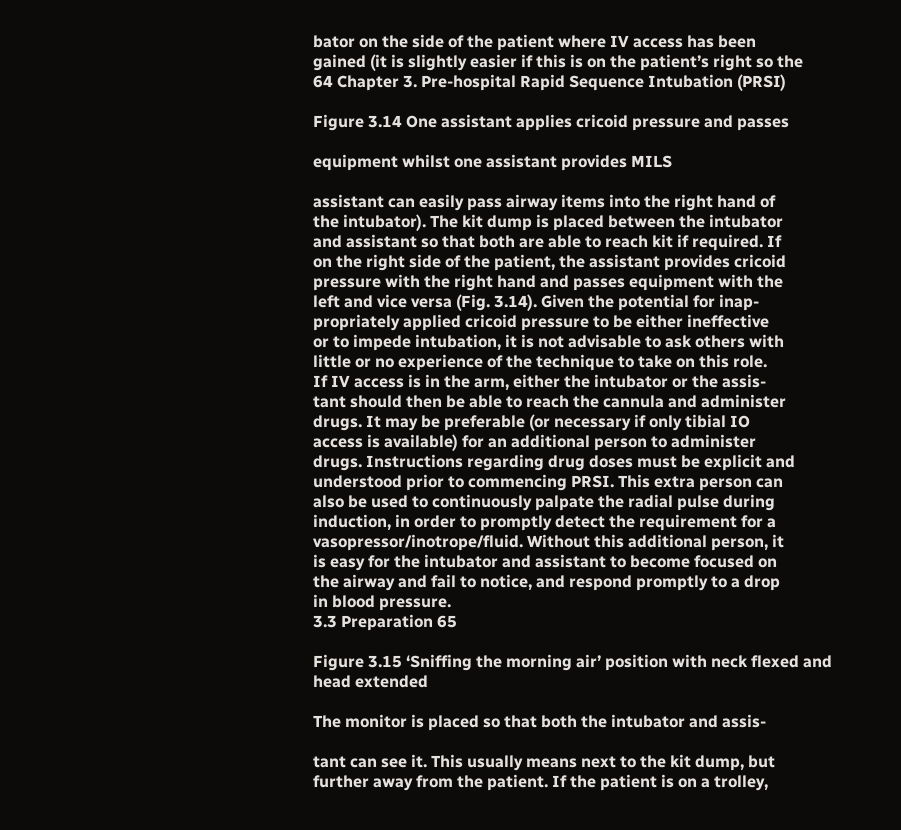bator on the side of the patient where IV access has been
gained (it is slightly easier if this is on the patient’s right so the
64 Chapter 3. Pre-hospital Rapid Sequence Intubation (PRSI)

Figure 3.14 One assistant applies cricoid pressure and passes

equipment whilst one assistant provides MILS

assistant can easily pass airway items into the right hand of
the intubator). The kit dump is placed between the intubator
and assistant so that both are able to reach kit if required. If
on the right side of the patient, the assistant provides cricoid
pressure with the right hand and passes equipment with the
left and vice versa (Fig. 3.14). Given the potential for inap-
propriately applied cricoid pressure to be either ineffective
or to impede intubation, it is not advisable to ask others with
little or no experience of the technique to take on this role.
If IV access is in the arm, either the intubator or the assis-
tant should then be able to reach the cannula and administer
drugs. It may be preferable (or necessary if only tibial IO
access is available) for an additional person to administer
drugs. Instructions regarding drug doses must be explicit and
understood prior to commencing PRSI. This extra person can
also be used to continuously palpate the radial pulse during
induction, in order to promptly detect the requirement for a
vasopressor/inotrope/fluid. Without this additional person, it
is easy for the intubator and assistant to become focused on
the airway and fail to notice, and respond promptly to a drop
in blood pressure.
3.3 Preparation 65

Figure 3.15 ‘Sniffing the morning air’ position with neck flexed and
head extended

The monitor is placed so that both the intubator and assis-

tant can see it. This usually means next to the kit dump, but
further away from the patient. If the patient is on a trolley,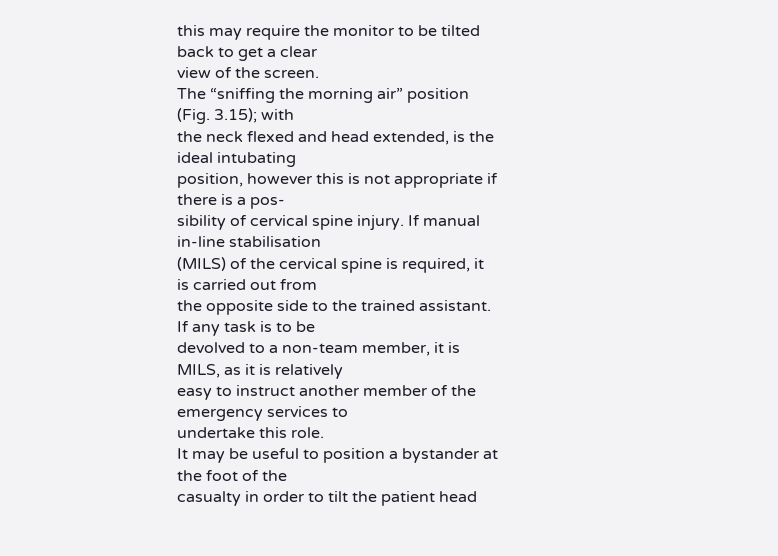this may require the monitor to be tilted back to get a clear
view of the screen.
The “sniffing the morning air” position (Fig. 3.15); with
the neck flexed and head extended, is the ideal intubating
position, however this is not appropriate if there is a pos-
sibility of cervical spine injury. If manual in-line stabilisation
(MILS) of the cervical spine is required, it is carried out from
the opposite side to the trained assistant. If any task is to be
devolved to a non-team member, it is MILS, as it is relatively
easy to instruct another member of the emergency services to
undertake this role.
It may be useful to position a bystander at the foot of the
casualty in order to tilt the patient head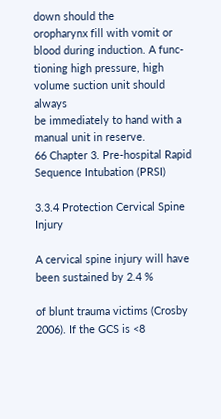down should the
oropharynx fill with vomit or blood during induction. A func-
tioning high pressure, high volume suction unit should always
be immediately to hand with a manual unit in reserve.
66 Chapter 3. Pre-hospital Rapid Sequence Intubation (PRSI)

3.3.4 Protection Cervical Spine Injury

A cervical spine injury will have been sustained by 2.4 %

of blunt trauma victims (Crosby 2006). If the GCS is <8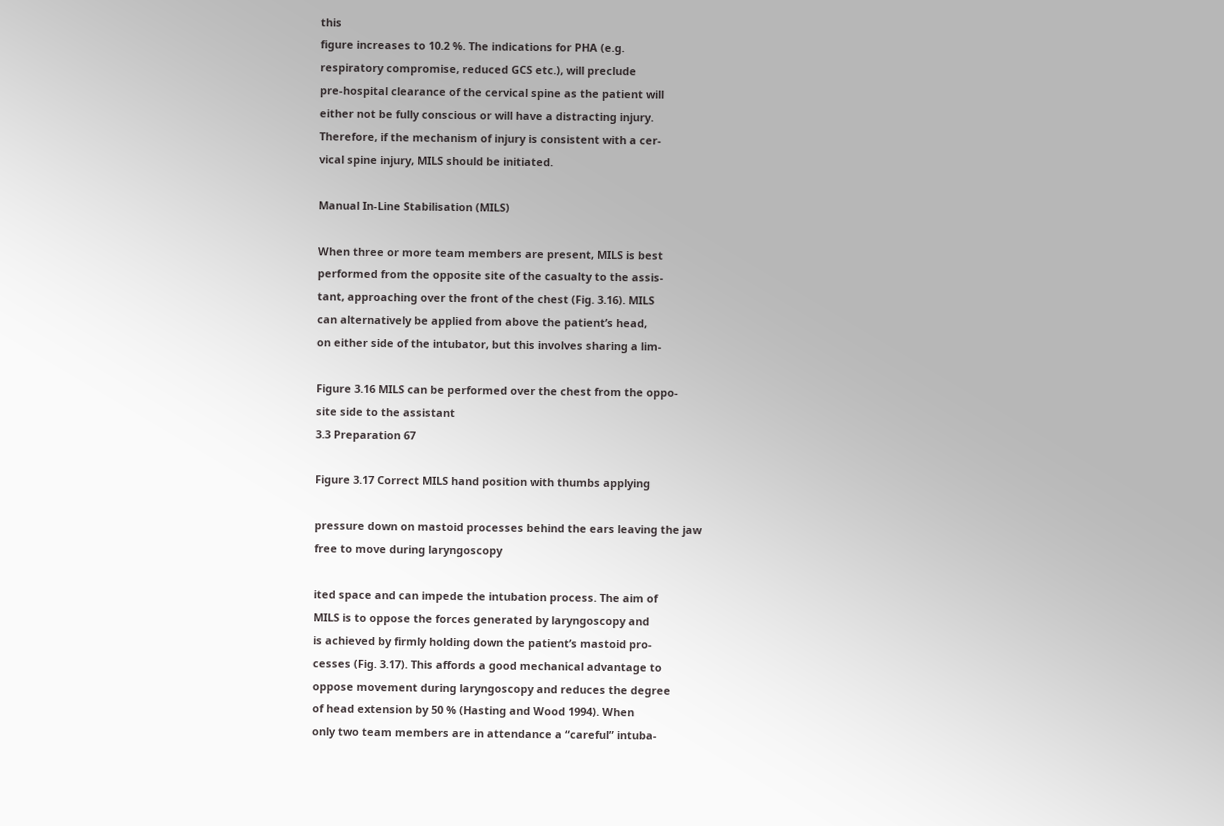this
figure increases to 10.2 %. The indications for PHA (e.g.
respiratory compromise, reduced GCS etc.), will preclude
pre-hospital clearance of the cervical spine as the patient will
either not be fully conscious or will have a distracting injury.
Therefore, if the mechanism of injury is consistent with a cer-
vical spine injury, MILS should be initiated.

Manual In-Line Stabilisation (MILS)

When three or more team members are present, MILS is best
performed from the opposite site of the casualty to the assis-
tant, approaching over the front of the chest (Fig. 3.16). MILS
can alternatively be applied from above the patient’s head,
on either side of the intubator, but this involves sharing a lim-

Figure 3.16 MILS can be performed over the chest from the oppo-
site side to the assistant
3.3 Preparation 67

Figure 3.17 Correct MILS hand position with thumbs applying

pressure down on mastoid processes behind the ears leaving the jaw
free to move during laryngoscopy

ited space and can impede the intubation process. The aim of
MILS is to oppose the forces generated by laryngoscopy and
is achieved by firmly holding down the patient’s mastoid pro-
cesses (Fig. 3.17). This affords a good mechanical advantage to
oppose movement during laryngoscopy and reduces the degree
of head extension by 50 % (Hasting and Wood 1994). When
only two team members are in attendance a “careful” intuba-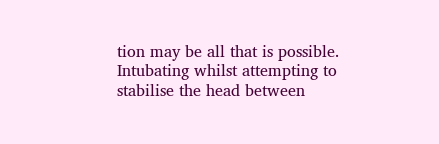tion may be all that is possible. Intubating whilst attempting to
stabilise the head between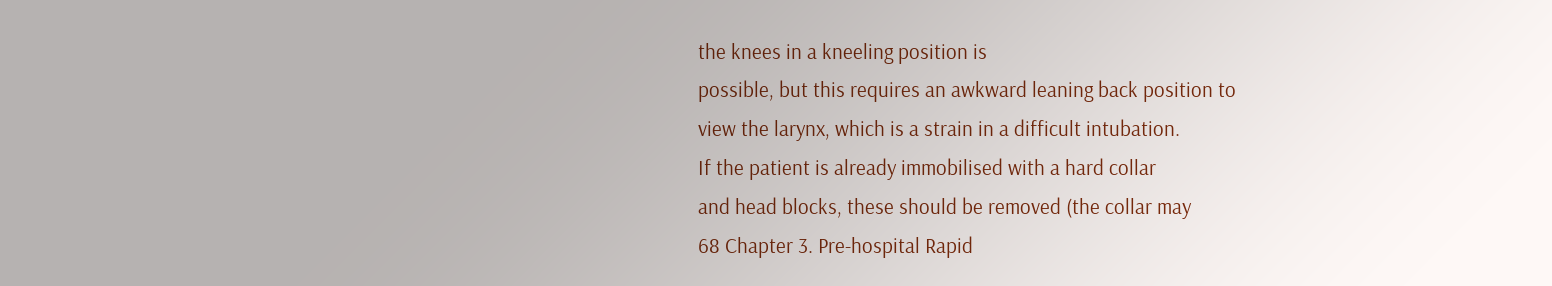the knees in a kneeling position is
possible, but this requires an awkward leaning back position to
view the larynx, which is a strain in a difficult intubation.
If the patient is already immobilised with a hard collar
and head blocks, these should be removed (the collar may
68 Chapter 3. Pre-hospital Rapid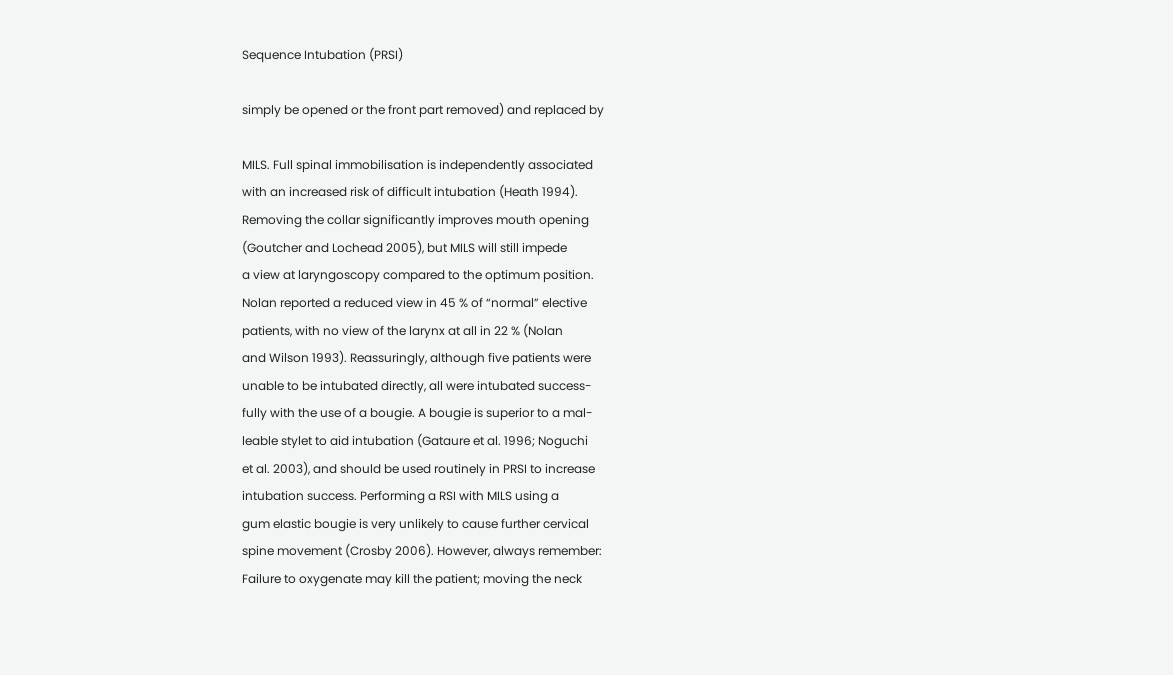Sequence Intubation (PRSI)

simply be opened or the front part removed) and replaced by

MILS. Full spinal immobilisation is independently associated
with an increased risk of difficult intubation (Heath 1994).
Removing the collar significantly improves mouth opening
(Goutcher and Lochead 2005), but MILS will still impede
a view at laryngoscopy compared to the optimum position.
Nolan reported a reduced view in 45 % of “normal” elective
patients, with no view of the larynx at all in 22 % (Nolan
and Wilson 1993). Reassuringly, although five patients were
unable to be intubated directly, all were intubated success-
fully with the use of a bougie. A bougie is superior to a mal-
leable stylet to aid intubation (Gataure et al. 1996; Noguchi
et al. 2003), and should be used routinely in PRSI to increase
intubation success. Performing a RSI with MILS using a
gum elastic bougie is very unlikely to cause further cervical
spine movement (Crosby 2006). However, always remember:
Failure to oxygenate may kill the patient; moving the neck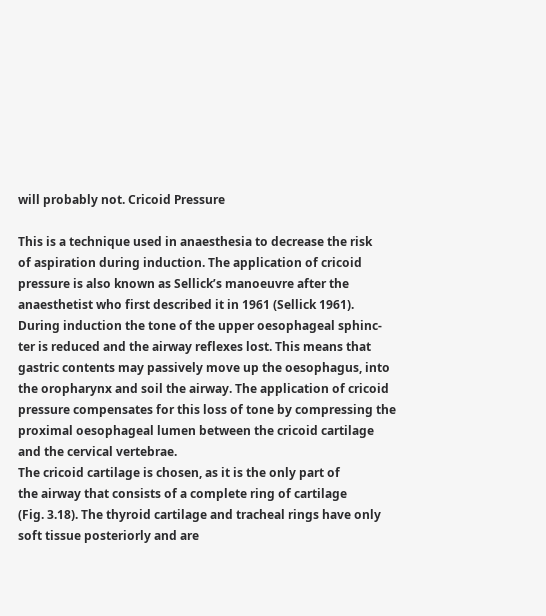will probably not. Cricoid Pressure

This is a technique used in anaesthesia to decrease the risk
of aspiration during induction. The application of cricoid
pressure is also known as Sellick’s manoeuvre after the
anaesthetist who first described it in 1961 (Sellick 1961).
During induction the tone of the upper oesophageal sphinc-
ter is reduced and the airway reflexes lost. This means that
gastric contents may passively move up the oesophagus, into
the oropharynx and soil the airway. The application of cricoid
pressure compensates for this loss of tone by compressing the
proximal oesophageal lumen between the cricoid cartilage
and the cervical vertebrae.
The cricoid cartilage is chosen, as it is the only part of
the airway that consists of a complete ring of cartilage
(Fig. 3.18). The thyroid cartilage and tracheal rings have only
soft tissue posteriorly and are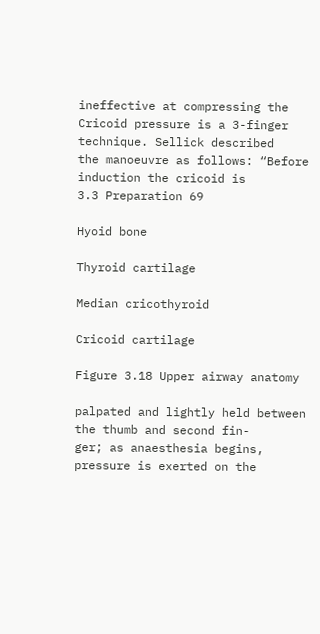ineffective at compressing the
Cricoid pressure is a 3-finger technique. Sellick described
the manoeuvre as follows: “Before induction the cricoid is
3.3 Preparation 69

Hyoid bone

Thyroid cartilage

Median cricothyroid

Cricoid cartilage

Figure 3.18 Upper airway anatomy

palpated and lightly held between the thumb and second fin-
ger; as anaesthesia begins, pressure is exerted on the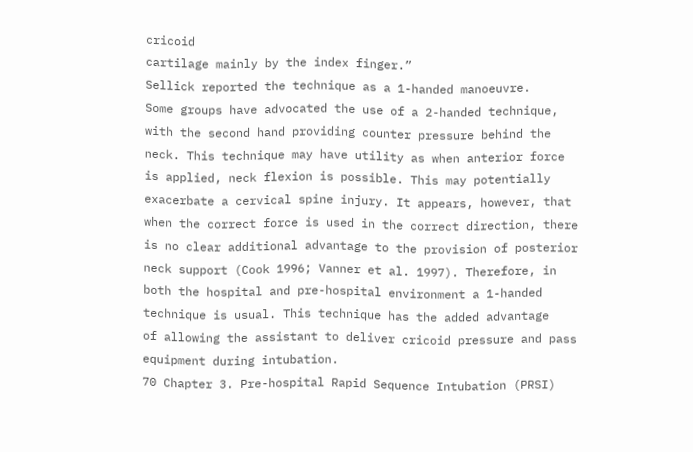cricoid
cartilage mainly by the index finger.”
Sellick reported the technique as a 1-handed manoeuvre.
Some groups have advocated the use of a 2-handed technique,
with the second hand providing counter pressure behind the
neck. This technique may have utility as when anterior force
is applied, neck flexion is possible. This may potentially
exacerbate a cervical spine injury. It appears, however, that
when the correct force is used in the correct direction, there
is no clear additional advantage to the provision of posterior
neck support (Cook 1996; Vanner et al. 1997). Therefore, in
both the hospital and pre-hospital environment a 1-handed
technique is usual. This technique has the added advantage
of allowing the assistant to deliver cricoid pressure and pass
equipment during intubation.
70 Chapter 3. Pre-hospital Rapid Sequence Intubation (PRSI)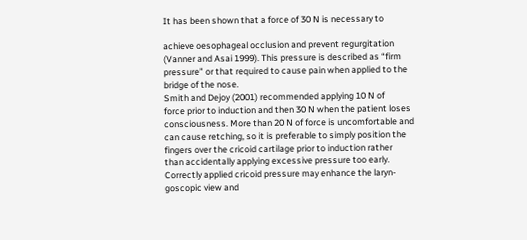It has been shown that a force of 30 N is necessary to

achieve oesophageal occlusion and prevent regurgitation
(Vanner and Asai 1999). This pressure is described as “firm
pressure” or that required to cause pain when applied to the
bridge of the nose.
Smith and Dejoy (2001) recommended applying 10 N of
force prior to induction and then 30 N when the patient loses
consciousness. More than 20 N of force is uncomfortable and
can cause retching, so it is preferable to simply position the
fingers over the cricoid cartilage prior to induction rather
than accidentally applying excessive pressure too early.
Correctly applied cricoid pressure may enhance the laryn-
goscopic view and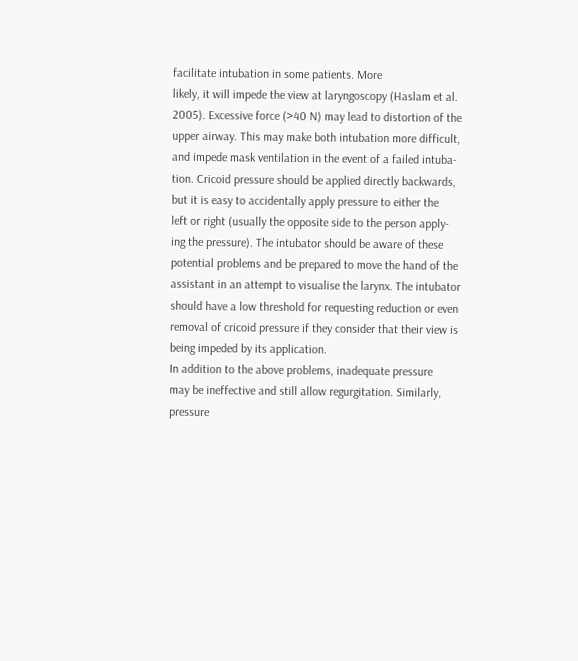facilitate intubation in some patients. More
likely, it will impede the view at laryngoscopy (Haslam et al.
2005). Excessive force (>40 N) may lead to distortion of the
upper airway. This may make both intubation more difficult,
and impede mask ventilation in the event of a failed intuba-
tion. Cricoid pressure should be applied directly backwards,
but it is easy to accidentally apply pressure to either the
left or right (usually the opposite side to the person apply-
ing the pressure). The intubator should be aware of these
potential problems and be prepared to move the hand of the
assistant in an attempt to visualise the larynx. The intubator
should have a low threshold for requesting reduction or even
removal of cricoid pressure if they consider that their view is
being impeded by its application.
In addition to the above problems, inadequate pressure
may be ineffective and still allow regurgitation. Similarly,
pressure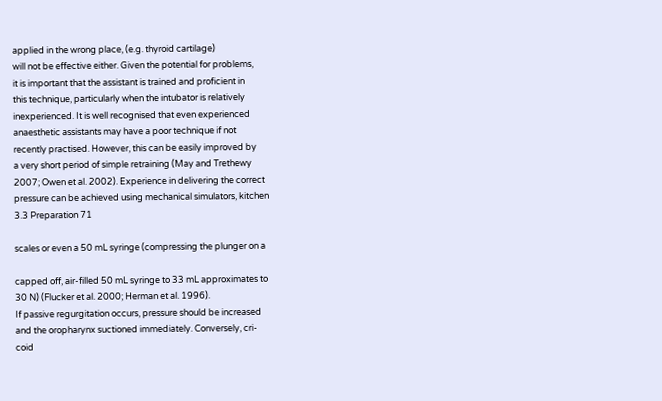applied in the wrong place, (e.g. thyroid cartilage)
will not be effective either. Given the potential for problems,
it is important that the assistant is trained and proficient in
this technique, particularly when the intubator is relatively
inexperienced. It is well recognised that even experienced
anaesthetic assistants may have a poor technique if not
recently practised. However, this can be easily improved by
a very short period of simple retraining (May and Trethewy
2007; Owen et al. 2002). Experience in delivering the correct
pressure can be achieved using mechanical simulators, kitchen
3.3 Preparation 71

scales or even a 50 mL syringe (compressing the plunger on a

capped off, air-filled 50 mL syringe to 33 mL approximates to
30 N) (Flucker et al. 2000; Herman et al. 1996).
If passive regurgitation occurs, pressure should be increased
and the oropharynx suctioned immediately. Conversely, cri-
coid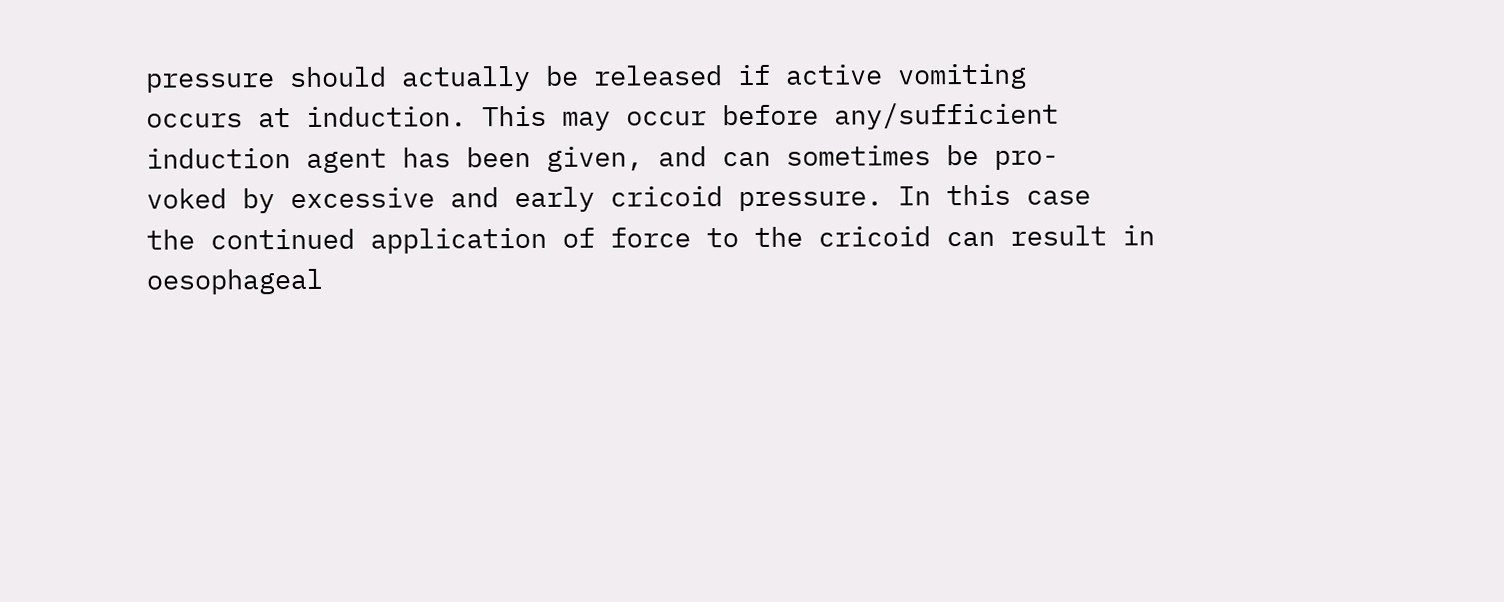pressure should actually be released if active vomiting
occurs at induction. This may occur before any/sufficient
induction agent has been given, and can sometimes be pro-
voked by excessive and early cricoid pressure. In this case
the continued application of force to the cricoid can result in
oesophageal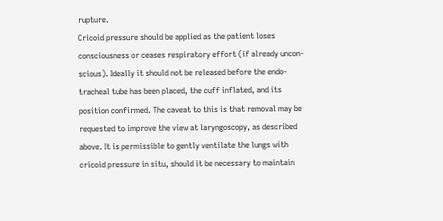rupture.
Cricoid pressure should be applied as the patient loses
consciousness or ceases respiratory effort (if already uncon-
scious). Ideally it should not be released before the endo-
tracheal tube has been placed, the cuff inflated, and its
position confirmed. The caveat to this is that removal may be
requested to improve the view at laryngoscopy, as described
above. It is permissible to gently ventilate the lungs with
cricoid pressure in situ, should it be necessary to maintain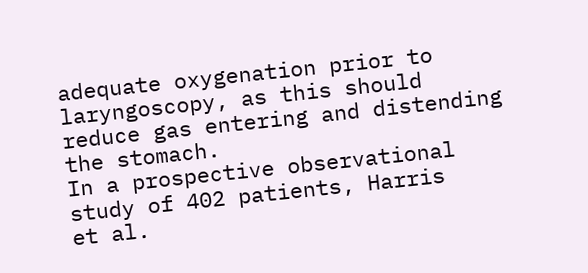adequate oxygenation prior to laryngoscopy, as this should
reduce gas entering and distending the stomach.
In a prospective observational study of 402 patients, Harris
et al.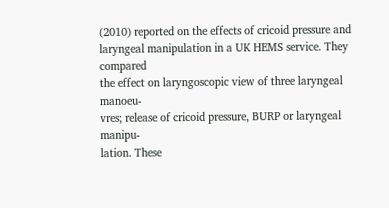(2010) reported on the effects of cricoid pressure and
laryngeal manipulation in a UK HEMS service. They compared
the effect on laryngoscopic view of three laryngeal manoeu-
vres; release of cricoid pressure, BURP or laryngeal manipu-
lation. These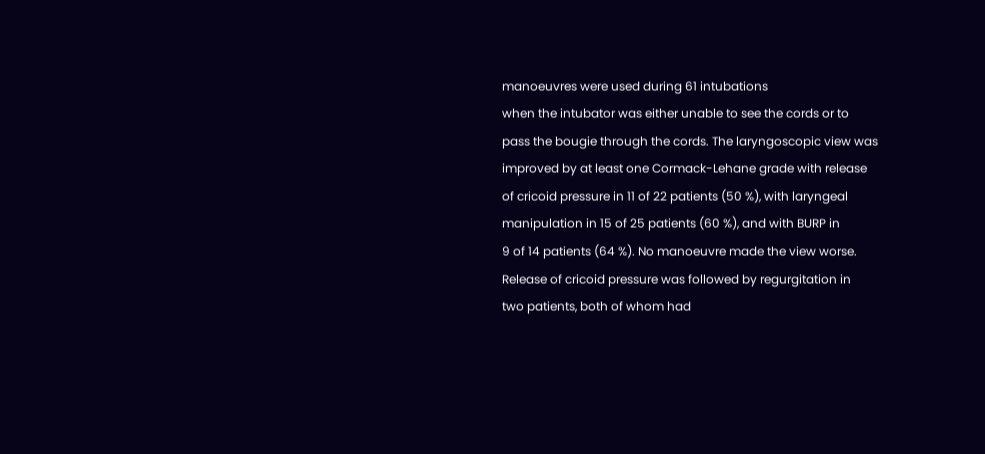manoeuvres were used during 61 intubations
when the intubator was either unable to see the cords or to
pass the bougie through the cords. The laryngoscopic view was
improved by at least one Cormack-Lehane grade with release
of cricoid pressure in 11 of 22 patients (50 %), with laryngeal
manipulation in 15 of 25 patients (60 %), and with BURP in
9 of 14 patients (64 %). No manoeuvre made the view worse.
Release of cricoid pressure was followed by regurgitation in
two patients, both of whom had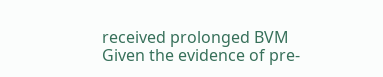received prolonged BVM
Given the evidence of pre-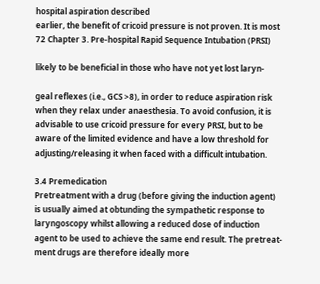hospital aspiration described
earlier, the benefit of cricoid pressure is not proven. It is most
72 Chapter 3. Pre-hospital Rapid Sequence Intubation (PRSI)

likely to be beneficial in those who have not yet lost laryn-

geal reflexes (i.e., GCS >8), in order to reduce aspiration risk
when they relax under anaesthesia. To avoid confusion, it is
advisable to use cricoid pressure for every PRSI, but to be
aware of the limited evidence and have a low threshold for
adjusting/releasing it when faced with a difficult intubation.

3.4 Premedication
Pretreatment with a drug (before giving the induction agent)
is usually aimed at obtunding the sympathetic response to
laryngoscopy whilst allowing a reduced dose of induction
agent to be used to achieve the same end result. The pretreat-
ment drugs are therefore ideally more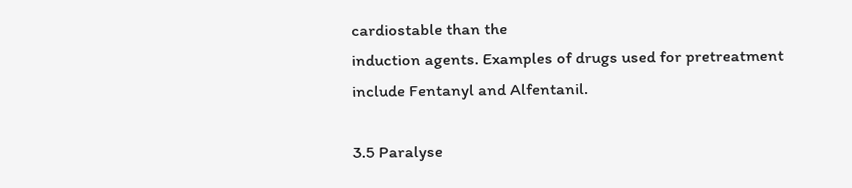cardiostable than the
induction agents. Examples of drugs used for pretreatment
include Fentanyl and Alfentanil.

3.5 Paralyse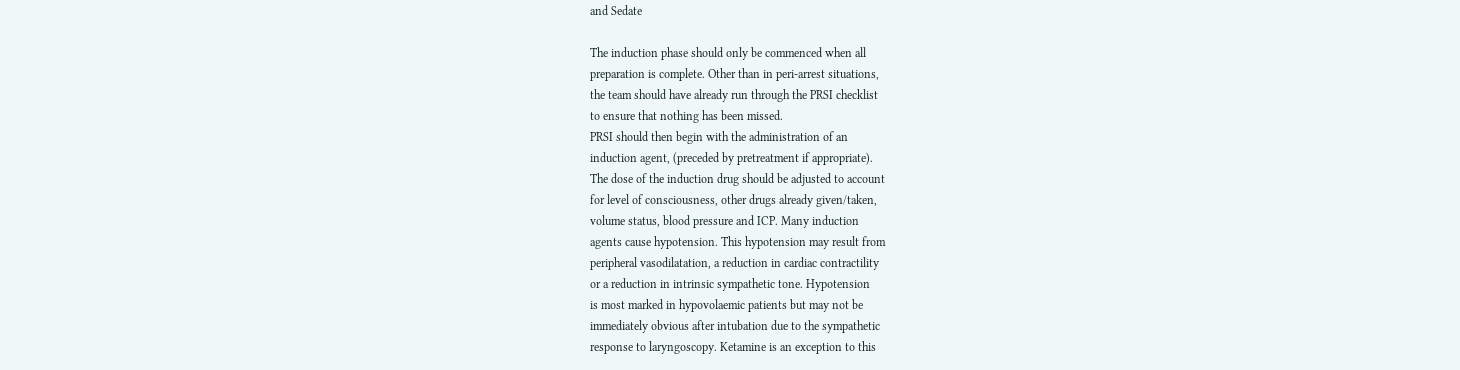and Sedate

The induction phase should only be commenced when all
preparation is complete. Other than in peri-arrest situations,
the team should have already run through the PRSI checklist
to ensure that nothing has been missed.
PRSI should then begin with the administration of an
induction agent, (preceded by pretreatment if appropriate).
The dose of the induction drug should be adjusted to account
for level of consciousness, other drugs already given/taken,
volume status, blood pressure and ICP. Many induction
agents cause hypotension. This hypotension may result from
peripheral vasodilatation, a reduction in cardiac contractility
or a reduction in intrinsic sympathetic tone. Hypotension
is most marked in hypovolaemic patients but may not be
immediately obvious after intubation due to the sympathetic
response to laryngoscopy. Ketamine is an exception to this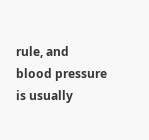rule, and blood pressure is usually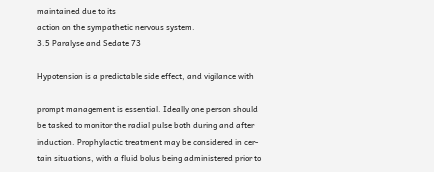maintained due to its
action on the sympathetic nervous system.
3.5 Paralyse and Sedate 73

Hypotension is a predictable side effect, and vigilance with

prompt management is essential. Ideally one person should
be tasked to monitor the radial pulse both during and after
induction. Prophylactic treatment may be considered in cer-
tain situations, with a fluid bolus being administered prior to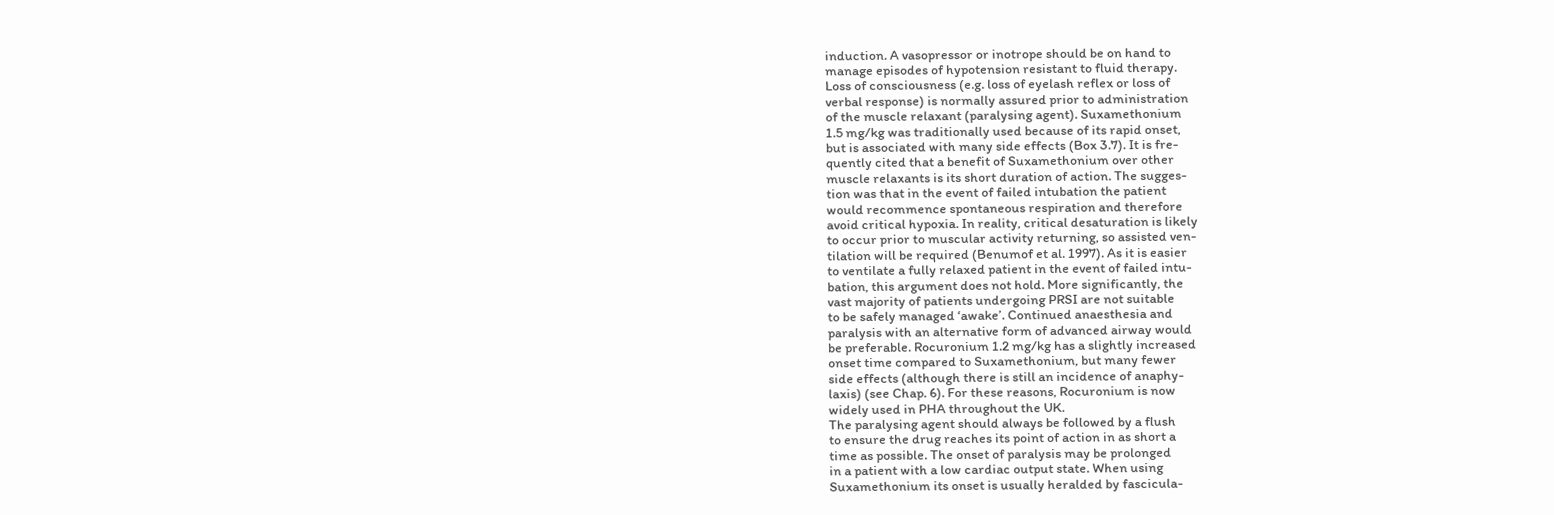induction. A vasopressor or inotrope should be on hand to
manage episodes of hypotension resistant to fluid therapy.
Loss of consciousness (e.g. loss of eyelash reflex or loss of
verbal response) is normally assured prior to administration
of the muscle relaxant (paralysing agent). Suxamethonium
1.5 mg/kg was traditionally used because of its rapid onset,
but is associated with many side effects (Box 3.7). It is fre-
quently cited that a benefit of Suxamethonium over other
muscle relaxants is its short duration of action. The sugges-
tion was that in the event of failed intubation the patient
would recommence spontaneous respiration and therefore
avoid critical hypoxia. In reality, critical desaturation is likely
to occur prior to muscular activity returning, so assisted ven-
tilation will be required (Benumof et al. 1997). As it is easier
to ventilate a fully relaxed patient in the event of failed intu-
bation, this argument does not hold. More significantly, the
vast majority of patients undergoing PRSI are not suitable
to be safely managed ‘awake’. Continued anaesthesia and
paralysis with an alternative form of advanced airway would
be preferable. Rocuronium 1.2 mg/kg has a slightly increased
onset time compared to Suxamethonium, but many fewer
side effects (although there is still an incidence of anaphy-
laxis) (see Chap. 6). For these reasons, Rocuronium is now
widely used in PHA throughout the UK.
The paralysing agent should always be followed by a flush
to ensure the drug reaches its point of action in as short a
time as possible. The onset of paralysis may be prolonged
in a patient with a low cardiac output state. When using
Suxamethonium its onset is usually heralded by fascicula-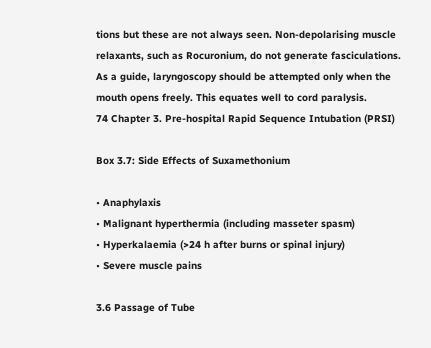tions but these are not always seen. Non-depolarising muscle
relaxants, such as Rocuronium, do not generate fasciculations.
As a guide, laryngoscopy should be attempted only when the
mouth opens freely. This equates well to cord paralysis.
74 Chapter 3. Pre-hospital Rapid Sequence Intubation (PRSI)

Box 3.7: Side Effects of Suxamethonium

• Anaphylaxis
• Malignant hyperthermia (including masseter spasm)
• Hyperkalaemia (>24 h after burns or spinal injury)
• Severe muscle pains

3.6 Passage of Tube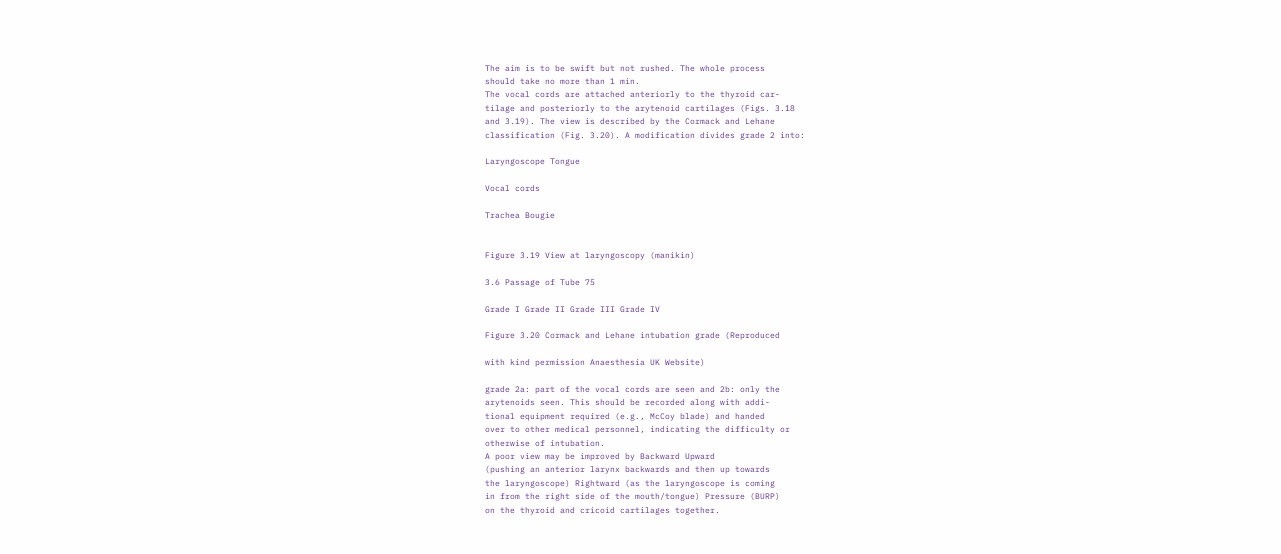The aim is to be swift but not rushed. The whole process
should take no more than 1 min.
The vocal cords are attached anteriorly to the thyroid car-
tilage and posteriorly to the arytenoid cartilages (Figs. 3.18
and 3.19). The view is described by the Cormack and Lehane
classification (Fig. 3.20). A modification divides grade 2 into:

Laryngoscope Tongue

Vocal cords

Trachea Bougie


Figure 3.19 View at laryngoscopy (manikin)

3.6 Passage of Tube 75

Grade I Grade II Grade III Grade IV

Figure 3.20 Cormack and Lehane intubation grade (Reproduced

with kind permission Anaesthesia UK Website)

grade 2a: part of the vocal cords are seen and 2b: only the
arytenoids seen. This should be recorded along with addi-
tional equipment required (e.g., McCoy blade) and handed
over to other medical personnel, indicating the difficulty or
otherwise of intubation.
A poor view may be improved by Backward Upward
(pushing an anterior larynx backwards and then up towards
the laryngoscope) Rightward (as the laryngoscope is coming
in from the right side of the mouth/tongue) Pressure (BURP)
on the thyroid and cricoid cartilages together.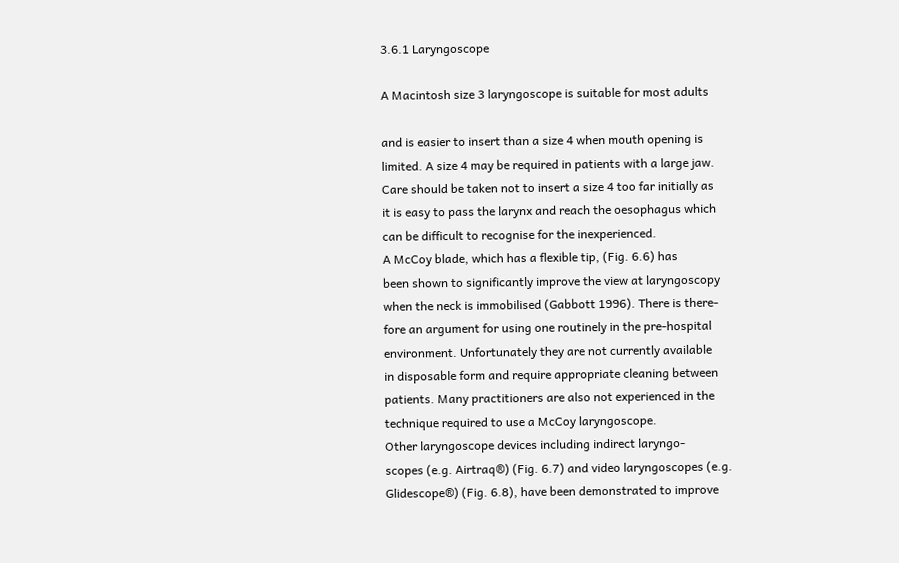3.6.1 Laryngoscope

A Macintosh size 3 laryngoscope is suitable for most adults

and is easier to insert than a size 4 when mouth opening is
limited. A size 4 may be required in patients with a large jaw.
Care should be taken not to insert a size 4 too far initially as
it is easy to pass the larynx and reach the oesophagus which
can be difficult to recognise for the inexperienced.
A McCoy blade, which has a flexible tip, (Fig. 6.6) has
been shown to significantly improve the view at laryngoscopy
when the neck is immobilised (Gabbott 1996). There is there-
fore an argument for using one routinely in the pre-hospital
environment. Unfortunately they are not currently available
in disposable form and require appropriate cleaning between
patients. Many practitioners are also not experienced in the
technique required to use a McCoy laryngoscope.
Other laryngoscope devices including indirect laryngo-
scopes (e.g. Airtraq®) (Fig. 6.7) and video laryngoscopes (e.g.
Glidescope®) (Fig. 6.8), have been demonstrated to improve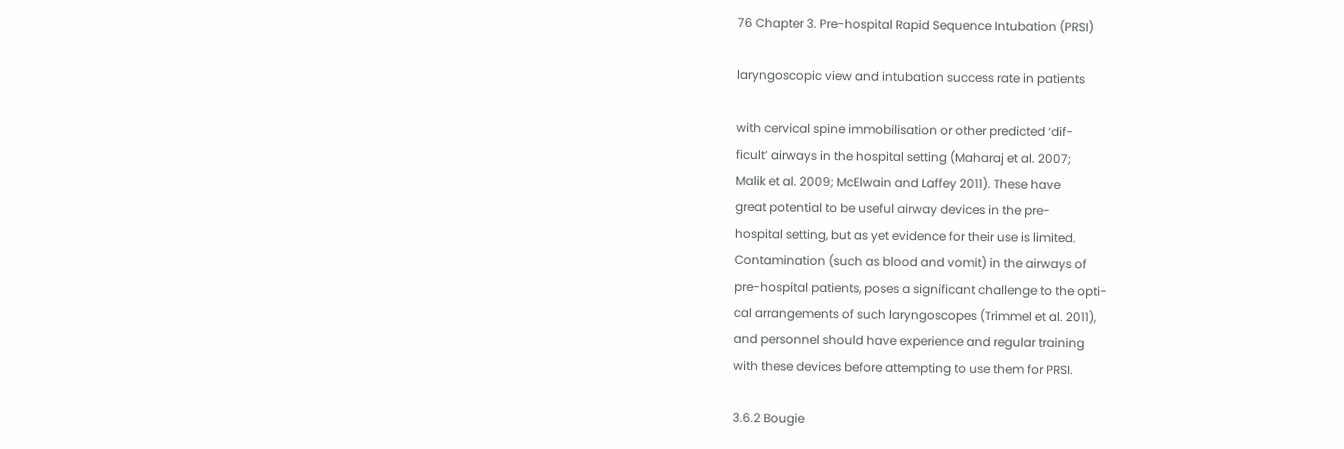76 Chapter 3. Pre-hospital Rapid Sequence Intubation (PRSI)

laryngoscopic view and intubation success rate in patients

with cervical spine immobilisation or other predicted ‘dif-
ficult’ airways in the hospital setting (Maharaj et al. 2007;
Malik et al. 2009; McElwain and Laffey 2011). These have
great potential to be useful airway devices in the pre-
hospital setting, but as yet evidence for their use is limited.
Contamination (such as blood and vomit) in the airways of
pre-hospital patients, poses a significant challenge to the opti-
cal arrangements of such laryngoscopes (Trimmel et al. 2011),
and personnel should have experience and regular training
with these devices before attempting to use them for PRSI.

3.6.2 Bougie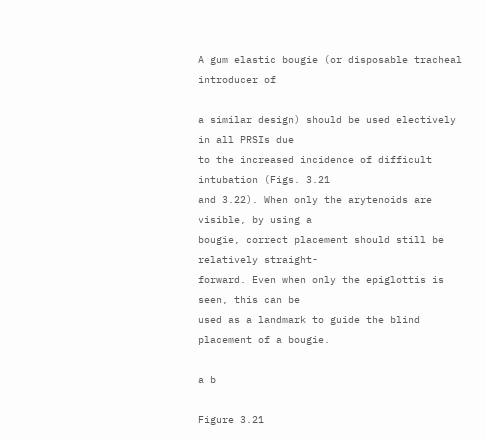A gum elastic bougie (or disposable tracheal introducer of

a similar design) should be used electively in all PRSIs due
to the increased incidence of difficult intubation (Figs. 3.21
and 3.22). When only the arytenoids are visible, by using a
bougie, correct placement should still be relatively straight-
forward. Even when only the epiglottis is seen, this can be
used as a landmark to guide the blind placement of a bougie.

a b

Figure 3.21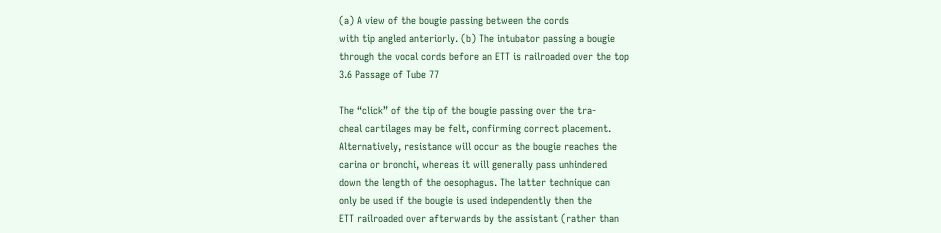(a) A view of the bougie passing between the cords
with tip angled anteriorly. (b) The intubator passing a bougie
through the vocal cords before an ETT is railroaded over the top
3.6 Passage of Tube 77

The “click” of the tip of the bougie passing over the tra-
cheal cartilages may be felt, confirming correct placement.
Alternatively, resistance will occur as the bougie reaches the
carina or bronchi, whereas it will generally pass unhindered
down the length of the oesophagus. The latter technique can
only be used if the bougie is used independently then the
ETT railroaded over afterwards by the assistant (rather than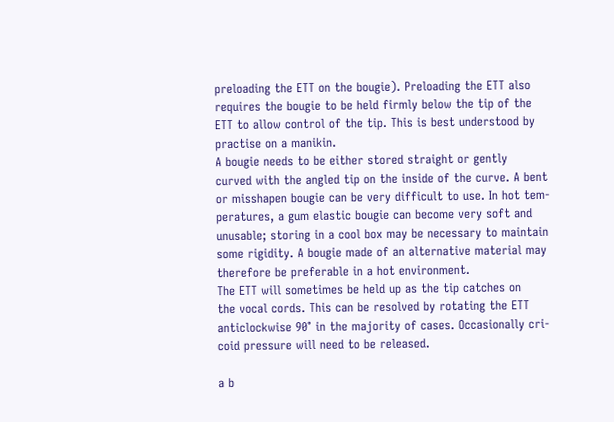preloading the ETT on the bougie). Preloading the ETT also
requires the bougie to be held firmly below the tip of the
ETT to allow control of the tip. This is best understood by
practise on a manikin.
A bougie needs to be either stored straight or gently
curved with the angled tip on the inside of the curve. A bent
or misshapen bougie can be very difficult to use. In hot tem-
peratures, a gum elastic bougie can become very soft and
unusable; storing in a cool box may be necessary to maintain
some rigidity. A bougie made of an alternative material may
therefore be preferable in a hot environment.
The ETT will sometimes be held up as the tip catches on
the vocal cords. This can be resolved by rotating the ETT
anticlockwise 90° in the majority of cases. Occasionally cri-
coid pressure will need to be released.

a b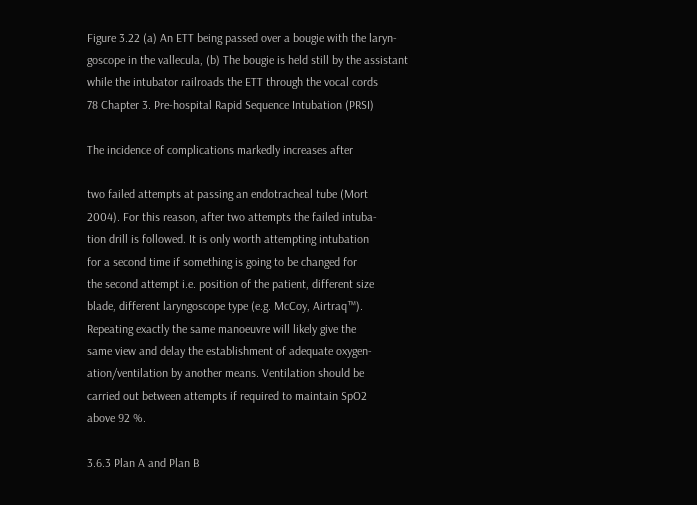Figure 3.22 (a) An ETT being passed over a bougie with the laryn-
goscope in the vallecula, (b) The bougie is held still by the assistant
while the intubator railroads the ETT through the vocal cords
78 Chapter 3. Pre-hospital Rapid Sequence Intubation (PRSI)

The incidence of complications markedly increases after

two failed attempts at passing an endotracheal tube (Mort
2004). For this reason, after two attempts the failed intuba-
tion drill is followed. It is only worth attempting intubation
for a second time if something is going to be changed for
the second attempt i.e. position of the patient, different size
blade, different laryngoscope type (e.g. McCoy, Airtraq™).
Repeating exactly the same manoeuvre will likely give the
same view and delay the establishment of adequate oxygen-
ation/ventilation by another means. Ventilation should be
carried out between attempts if required to maintain SpO2
above 92 %.

3.6.3 Plan A and Plan B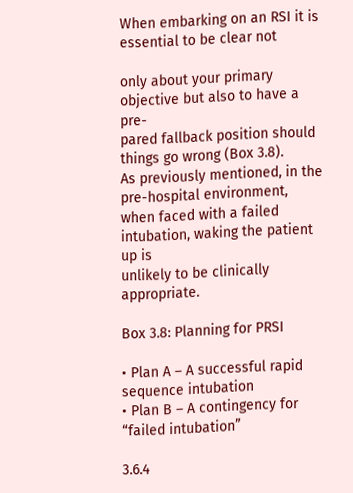When embarking on an RSI it is essential to be clear not

only about your primary objective but also to have a pre-
pared fallback position should things go wrong (Box 3.8).
As previously mentioned, in the pre-hospital environment,
when faced with a failed intubation, waking the patient up is
unlikely to be clinically appropriate.

Box 3.8: Planning for PRSI

• Plan A – A successful rapid sequence intubation
• Plan B – A contingency for “failed intubation”

3.6.4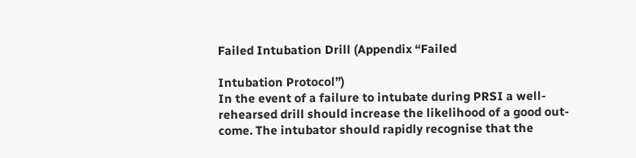Failed Intubation Drill (Appendix “Failed

Intubation Protocol”)
In the event of a failure to intubate during PRSI a well-
rehearsed drill should increase the likelihood of a good out-
come. The intubator should rapidly recognise that the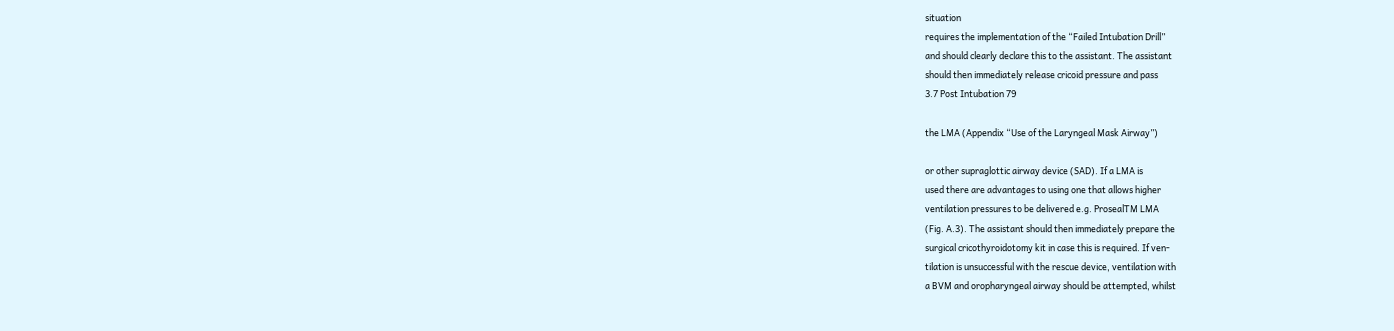situation
requires the implementation of the “Failed Intubation Drill”
and should clearly declare this to the assistant. The assistant
should then immediately release cricoid pressure and pass
3.7 Post Intubation 79

the LMA (Appendix “Use of the Laryngeal Mask Airway”)

or other supraglottic airway device (SAD). If a LMA is
used there are advantages to using one that allows higher
ventilation pressures to be delivered e.g. ProsealTM LMA
(Fig. A.3). The assistant should then immediately prepare the
surgical cricothyroidotomy kit in case this is required. If ven-
tilation is unsuccessful with the rescue device, ventilation with
a BVM and oropharyngeal airway should be attempted, whilst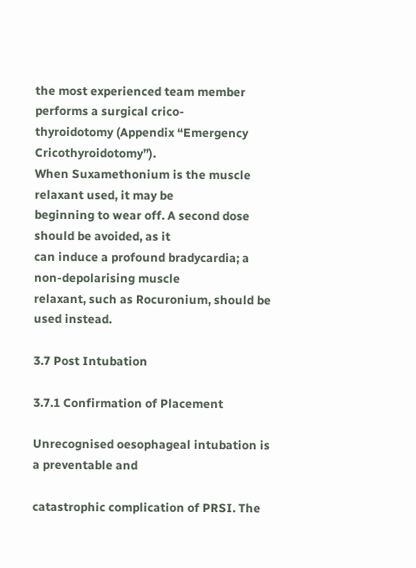the most experienced team member performs a surgical crico-
thyroidotomy (Appendix “Emergency Cricothyroidotomy”).
When Suxamethonium is the muscle relaxant used, it may be
beginning to wear off. A second dose should be avoided, as it
can induce a profound bradycardia; a non-depolarising muscle
relaxant, such as Rocuronium, should be used instead.

3.7 Post Intubation

3.7.1 Confirmation of Placement

Unrecognised oesophageal intubation is a preventable and

catastrophic complication of PRSI. The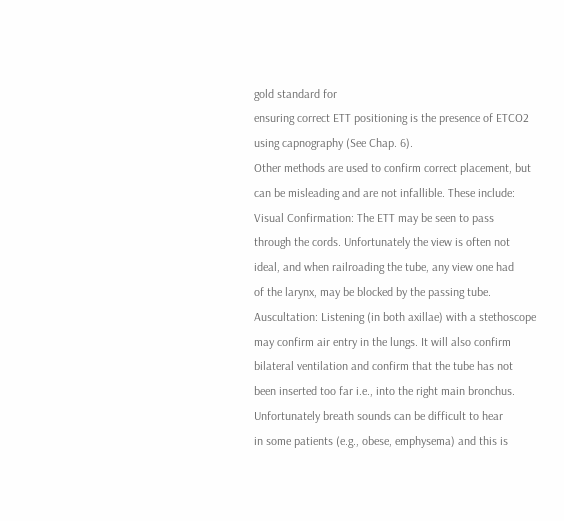gold standard for
ensuring correct ETT positioning is the presence of ETCO2
using capnography (See Chap. 6).
Other methods are used to confirm correct placement, but
can be misleading and are not infallible. These include:
Visual Confirmation: The ETT may be seen to pass
through the cords. Unfortunately the view is often not
ideal, and when railroading the tube, any view one had
of the larynx, may be blocked by the passing tube.
Auscultation: Listening (in both axillae) with a stethoscope
may confirm air entry in the lungs. It will also confirm
bilateral ventilation and confirm that the tube has not
been inserted too far i.e., into the right main bronchus.
Unfortunately breath sounds can be difficult to hear
in some patients (e.g., obese, emphysema) and this is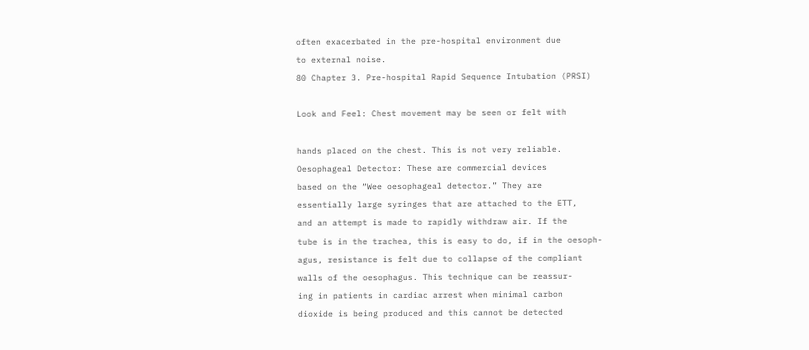often exacerbated in the pre-hospital environment due
to external noise.
80 Chapter 3. Pre-hospital Rapid Sequence Intubation (PRSI)

Look and Feel: Chest movement may be seen or felt with

hands placed on the chest. This is not very reliable.
Oesophageal Detector: These are commercial devices
based on the “Wee oesophageal detector.” They are
essentially large syringes that are attached to the ETT,
and an attempt is made to rapidly withdraw air. If the
tube is in the trachea, this is easy to do, if in the oesoph-
agus, resistance is felt due to collapse of the compliant
walls of the oesophagus. This technique can be reassur-
ing in patients in cardiac arrest when minimal carbon
dioxide is being produced and this cannot be detected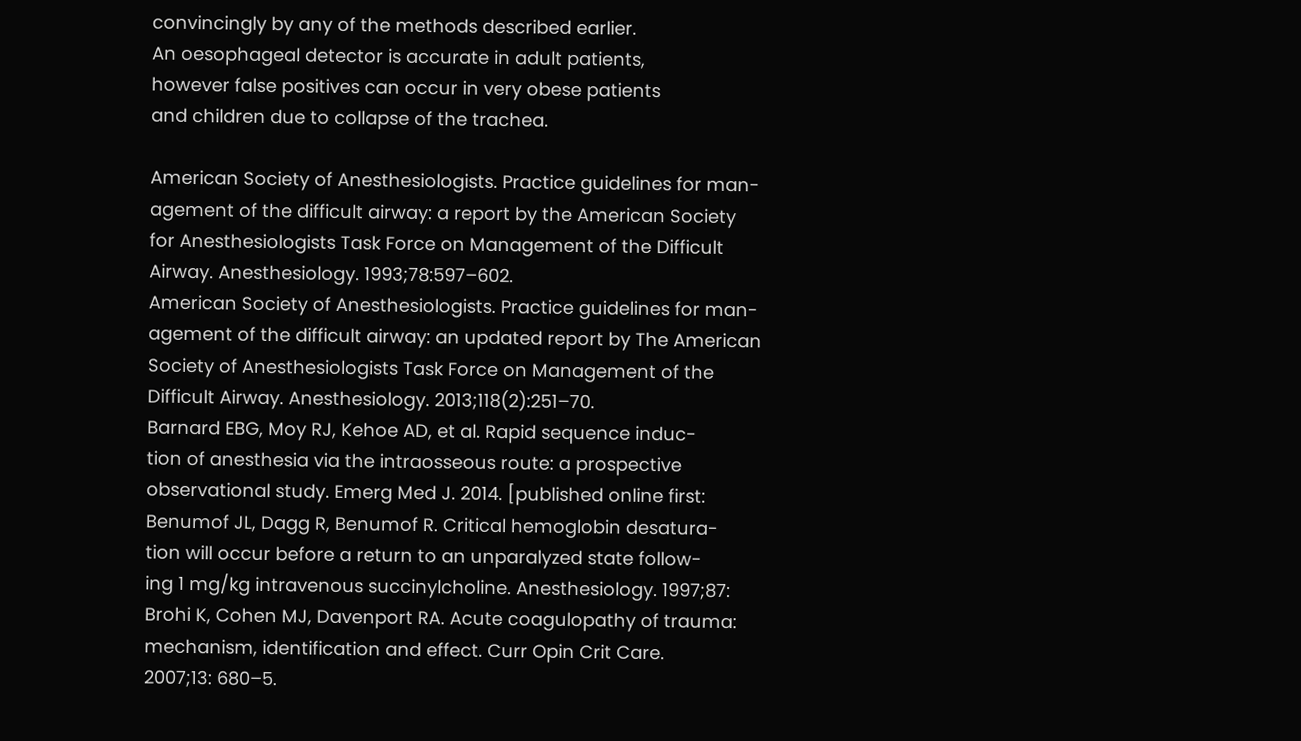convincingly by any of the methods described earlier.
An oesophageal detector is accurate in adult patients,
however false positives can occur in very obese patients
and children due to collapse of the trachea.

American Society of Anesthesiologists. Practice guidelines for man-
agement of the difficult airway: a report by the American Society
for Anesthesiologists Task Force on Management of the Difficult
Airway. Anesthesiology. 1993;78:597–602.
American Society of Anesthesiologists. Practice guidelines for man-
agement of the difficult airway: an updated report by The American
Society of Anesthesiologists Task Force on Management of the
Difficult Airway. Anesthesiology. 2013;118(2):251–70.
Barnard EBG, Moy RJ, Kehoe AD, et al. Rapid sequence induc-
tion of anesthesia via the intraosseous route: a prospective
observational study. Emerg Med J. 2014. [published online first:
Benumof JL, Dagg R, Benumof R. Critical hemoglobin desatura-
tion will occur before a return to an unparalyzed state follow-
ing 1 mg/kg intravenous succinylcholine. Anesthesiology. 1997;87:
Brohi K, Cohen MJ, Davenport RA. Acute coagulopathy of trauma:
mechanism, identification and effect. Curr Opin Crit Care.
2007;13: 680–5.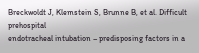Breckwoldt J, Klemstein S, Brunne B, et al. Difficult prehospital
endotracheal intubation – predisposing factors in a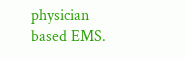physician
based EMS.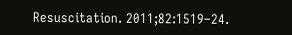Resuscitation. 2011;82:1519–24.